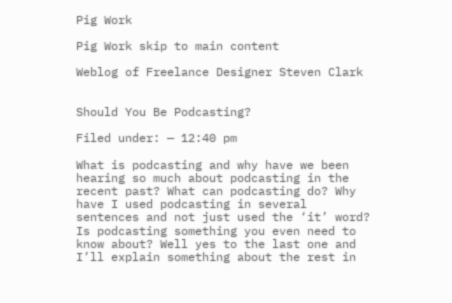Pig Work

Pig Work skip to main content

Weblog of Freelance Designer Steven Clark


Should You Be Podcasting?

Filed under: — 12:40 pm

What is podcasting and why have we been hearing so much about podcasting in the recent past? What can podcasting do? Why have I used podcasting in several sentences and not just used the ‘it’ word? Is podcasting something you even need to know about? Well yes to the last one and I’ll explain something about the rest in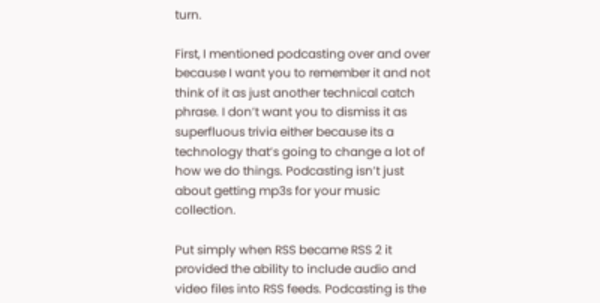turn.

First, I mentioned podcasting over and over because I want you to remember it and not think of it as just another technical catch phrase. I don’t want you to dismiss it as superfluous trivia either because its a technology that’s going to change a lot of how we do things. Podcasting isn’t just about getting mp3s for your music collection.

Put simply when RSS became RSS 2 it provided the ability to include audio and video files into RSS feeds. Podcasting is the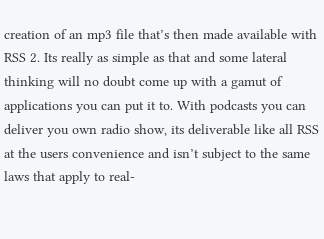creation of an mp3 file that’s then made available with RSS 2. Its really as simple as that and some lateral thinking will no doubt come up with a gamut of applications you can put it to. With podcasts you can deliver you own radio show, its deliverable like all RSS at the users convenience and isn’t subject to the same laws that apply to real-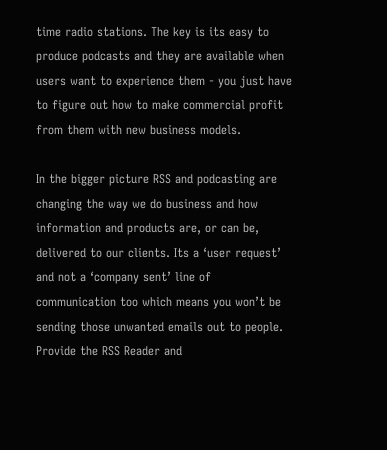time radio stations. The key is its easy to produce podcasts and they are available when users want to experience them - you just have to figure out how to make commercial profit from them with new business models.

In the bigger picture RSS and podcasting are changing the way we do business and how information and products are, or can be, delivered to our clients. Its a ‘user request’ and not a ‘company sent’ line of communication too which means you won’t be sending those unwanted emails out to people. Provide the RSS Reader and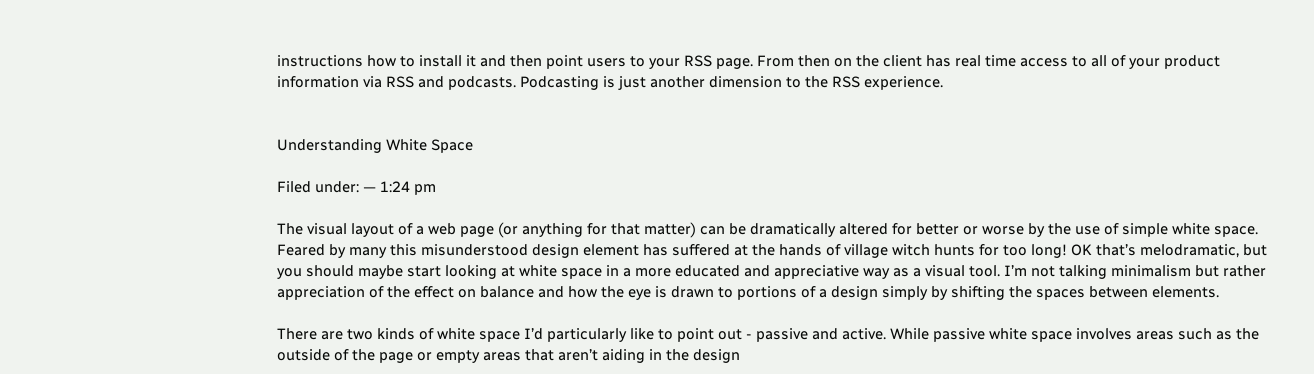instructions how to install it and then point users to your RSS page. From then on the client has real time access to all of your product information via RSS and podcasts. Podcasting is just another dimension to the RSS experience.


Understanding White Space

Filed under: — 1:24 pm

The visual layout of a web page (or anything for that matter) can be dramatically altered for better or worse by the use of simple white space. Feared by many this misunderstood design element has suffered at the hands of village witch hunts for too long! OK that’s melodramatic, but you should maybe start looking at white space in a more educated and appreciative way as a visual tool. I’m not talking minimalism but rather appreciation of the effect on balance and how the eye is drawn to portions of a design simply by shifting the spaces between elements.

There are two kinds of white space I’d particularly like to point out - passive and active. While passive white space involves areas such as the outside of the page or empty areas that aren’t aiding in the design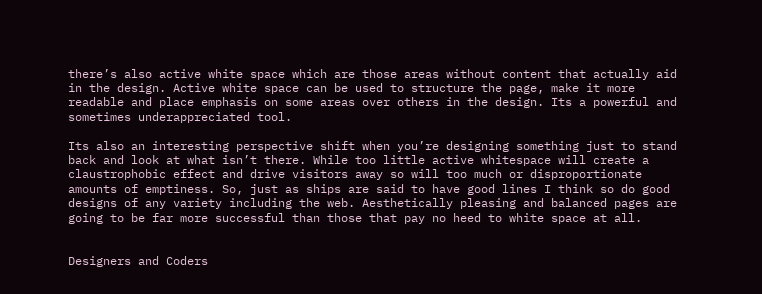there’s also active white space which are those areas without content that actually aid in the design. Active white space can be used to structure the page, make it more readable and place emphasis on some areas over others in the design. Its a powerful and sometimes underappreciated tool.

Its also an interesting perspective shift when you’re designing something just to stand back and look at what isn’t there. While too little active whitespace will create a claustrophobic effect and drive visitors away so will too much or disproportionate amounts of emptiness. So, just as ships are said to have good lines I think so do good designs of any variety including the web. Aesthetically pleasing and balanced pages are going to be far more successful than those that pay no heed to white space at all.


Designers and Coders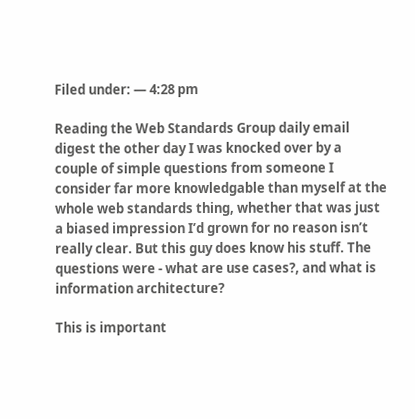Filed under: — 4:28 pm

Reading the Web Standards Group daily email digest the other day I was knocked over by a couple of simple questions from someone I consider far more knowledgable than myself at the whole web standards thing, whether that was just a biased impression I’d grown for no reason isn’t really clear. But this guy does know his stuff. The questions were - what are use cases?, and what is information architecture?

This is important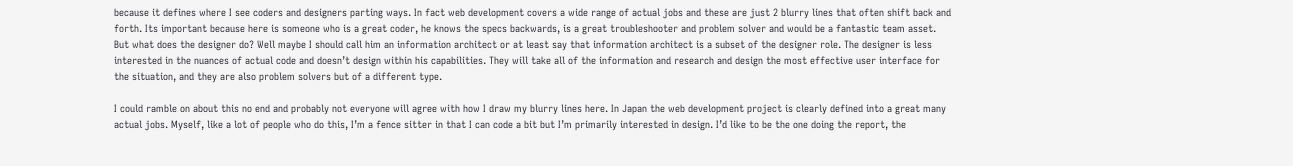because it defines where I see coders and designers parting ways. In fact web development covers a wide range of actual jobs and these are just 2 blurry lines that often shift back and forth. Its important because here is someone who is a great coder, he knows the specs backwards, is a great troubleshooter and problem solver and would be a fantastic team asset. But what does the designer do? Well maybe I should call him an information architect or at least say that information architect is a subset of the designer role. The designer is less interested in the nuances of actual code and doesn’t design within his capabilities. They will take all of the information and research and design the most effective user interface for the situation, and they are also problem solvers but of a different type.

I could ramble on about this no end and probably not everyone will agree with how I draw my blurry lines here. In Japan the web development project is clearly defined into a great many actual jobs. Myself, like a lot of people who do this, I’m a fence sitter in that I can code a bit but I’m primarily interested in design. I’d like to be the one doing the report, the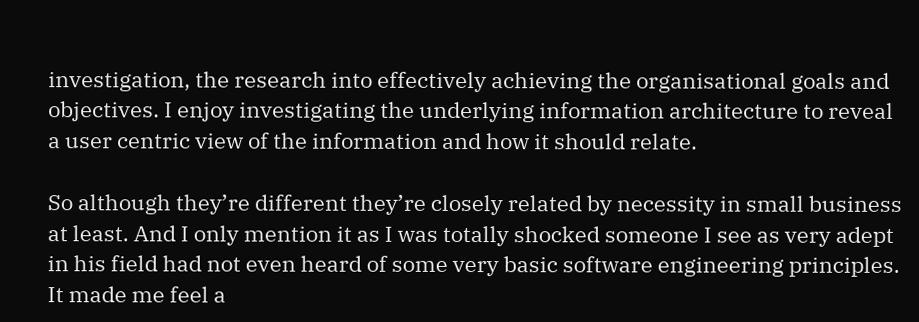investigation, the research into effectively achieving the organisational goals and objectives. I enjoy investigating the underlying information architecture to reveal a user centric view of the information and how it should relate.

So although they’re different they’re closely related by necessity in small business at least. And I only mention it as I was totally shocked someone I see as very adept in his field had not even heard of some very basic software engineering principles. It made me feel a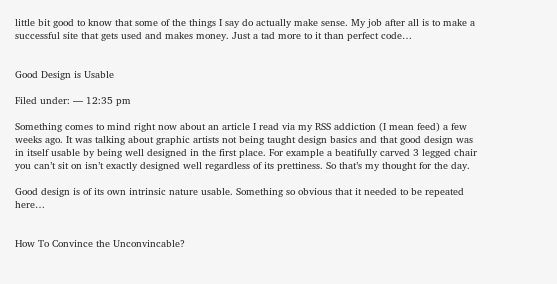little bit good to know that some of the things I say do actually make sense. My job after all is to make a successful site that gets used and makes money. Just a tad more to it than perfect code…


Good Design is Usable

Filed under: — 12:35 pm

Something comes to mind right now about an article I read via my RSS addiction (I mean feed) a few weeks ago. It was talking about graphic artists not being taught design basics and that good design was in itself usable by being well designed in the first place. For example a beatifully carved 3 legged chair you can’t sit on isn’t exactly designed well regardless of its prettiness. So that’s my thought for the day.

Good design is of its own intrinsic nature usable. Something so obvious that it needed to be repeated here…


How To Convince the Unconvincable?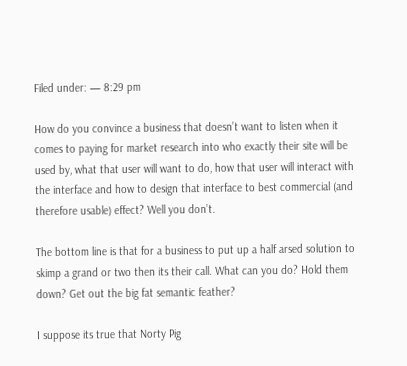Filed under: — 8:29 pm

How do you convince a business that doesn’t want to listen when it comes to paying for market research into who exactly their site will be used by, what that user will want to do, how that user will interact with the interface and how to design that interface to best commercial (and therefore usable) effect? Well you don’t.

The bottom line is that for a business to put up a half arsed solution to skimp a grand or two then its their call. What can you do? Hold them down? Get out the big fat semantic feather?

I suppose its true that Norty Pig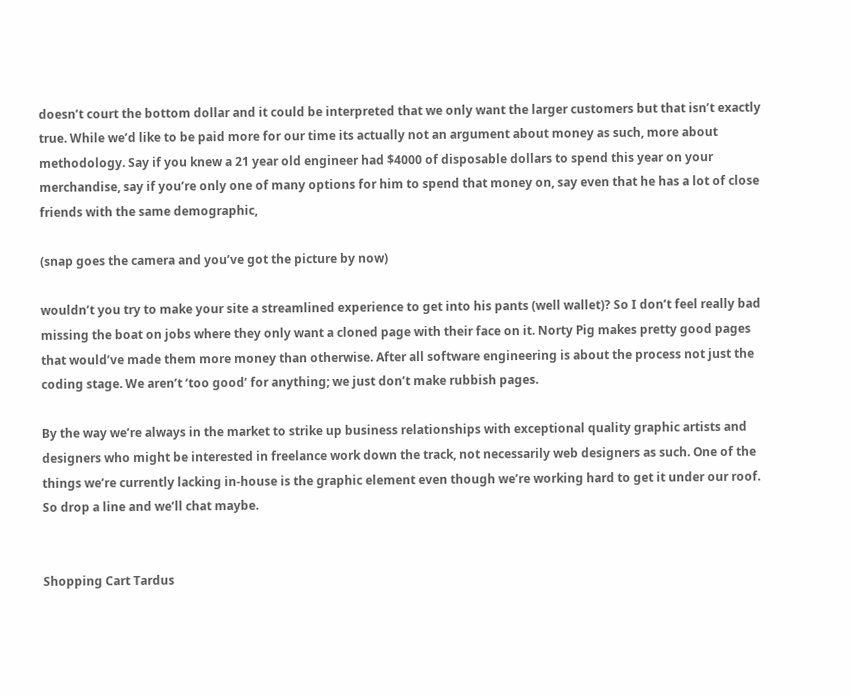doesn’t court the bottom dollar and it could be interpreted that we only want the larger customers but that isn’t exactly true. While we’d like to be paid more for our time its actually not an argument about money as such, more about methodology. Say if you knew a 21 year old engineer had $4000 of disposable dollars to spend this year on your merchandise, say if you’re only one of many options for him to spend that money on, say even that he has a lot of close friends with the same demographic,

(snap goes the camera and you’ve got the picture by now)

wouldn’t you try to make your site a streamlined experience to get into his pants (well wallet)? So I don’t feel really bad missing the boat on jobs where they only want a cloned page with their face on it. Norty Pig makes pretty good pages that would’ve made them more money than otherwise. After all software engineering is about the process not just the coding stage. We aren’t ‘too good’ for anything; we just don’t make rubbish pages.

By the way we’re always in the market to strike up business relationships with exceptional quality graphic artists and designers who might be interested in freelance work down the track, not necessarily web designers as such. One of the things we’re currently lacking in-house is the graphic element even though we’re working hard to get it under our roof. So drop a line and we’ll chat maybe.


Shopping Cart Tardus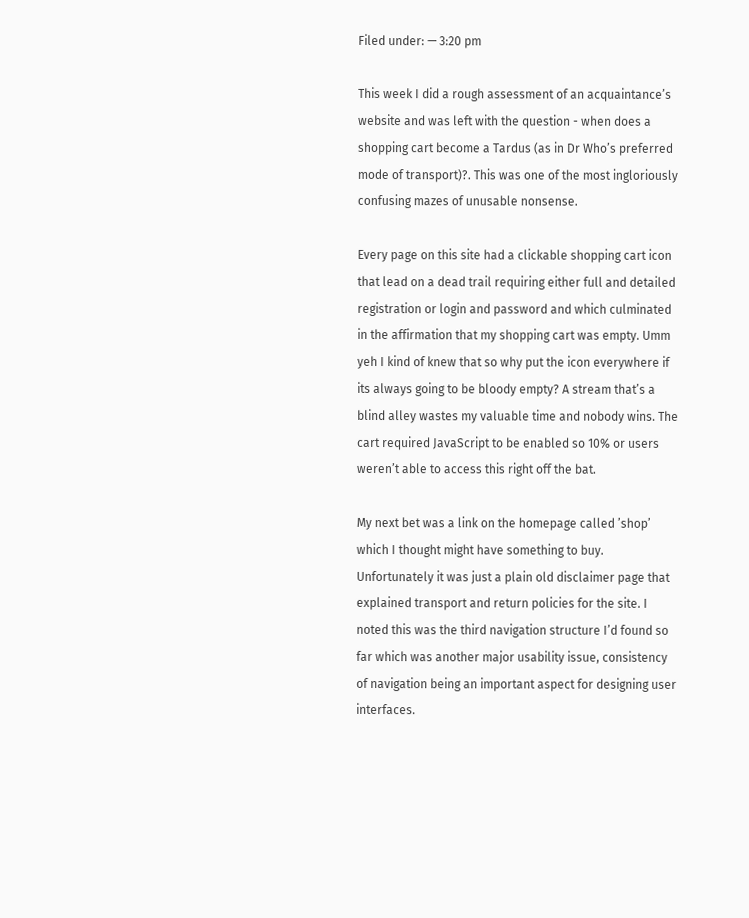Filed under: — 3:20 pm

This week I did a rough assessment of an acquaintance’s website and was left with the question - when does a shopping cart become a Tardus (as in Dr Who’s preferred mode of transport)?. This was one of the most ingloriously confusing mazes of unusable nonsense.

Every page on this site had a clickable shopping cart icon that lead on a dead trail requiring either full and detailed registration or login and password and which culminated in the affirmation that my shopping cart was empty. Umm yeh I kind of knew that so why put the icon everywhere if its always going to be bloody empty? A stream that’s a blind alley wastes my valuable time and nobody wins. The cart required JavaScript to be enabled so 10% or users weren’t able to access this right off the bat.

My next bet was a link on the homepage called ’shop’ which I thought might have something to buy. Unfortunately it was just a plain old disclaimer page that explained transport and return policies for the site. I noted this was the third navigation structure I’d found so far which was another major usability issue, consistency of navigation being an important aspect for designing user interfaces.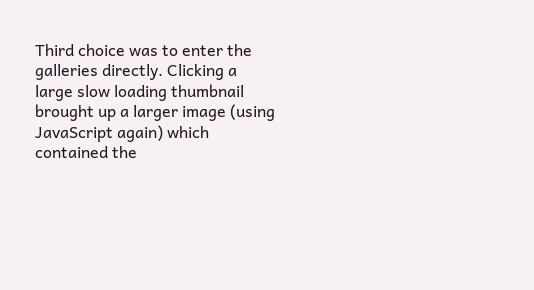Third choice was to enter the galleries directly. Clicking a large slow loading thumbnail brought up a larger image (using JavaScript again) which contained the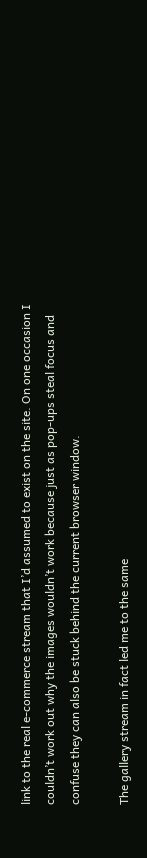link to the real e-commerce stream that I’d assumed to exist on the site. On one occasion I couldn’t work out why the images wouldn’t work because just as pop-ups steal focus and confuse they can also be stuck behind the current browser window.

The gallery stream in fact led me to the same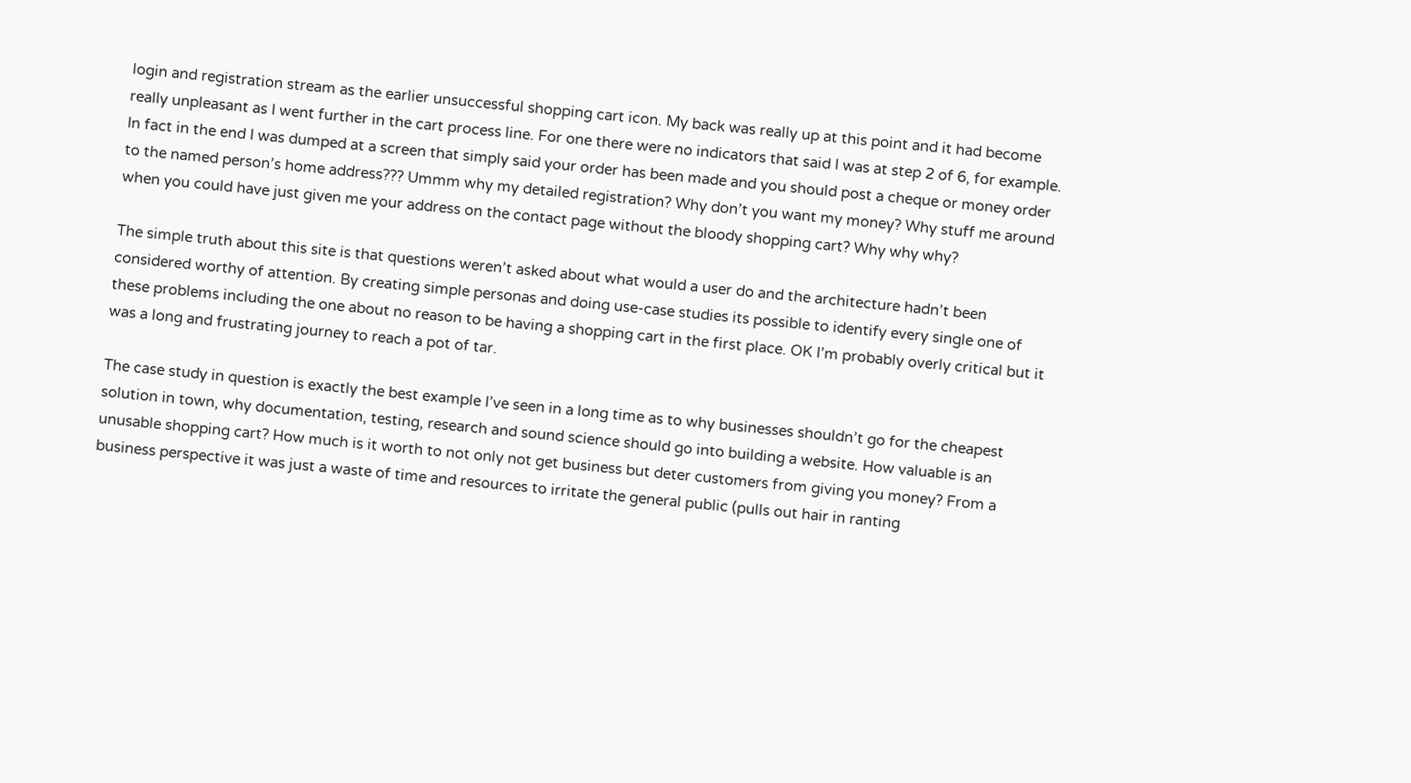login and registration stream as the earlier unsuccessful shopping cart icon. My back was really up at this point and it had become really unpleasant as I went further in the cart process line. For one there were no indicators that said I was at step 2 of 6, for example. In fact in the end I was dumped at a screen that simply said your order has been made and you should post a cheque or money order to the named person’s home address??? Ummm why my detailed registration? Why don’t you want my money? Why stuff me around when you could have just given me your address on the contact page without the bloody shopping cart? Why why why?

The simple truth about this site is that questions weren’t asked about what would a user do and the architecture hadn’t been considered worthy of attention. By creating simple personas and doing use-case studies its possible to identify every single one of these problems including the one about no reason to be having a shopping cart in the first place. OK I’m probably overly critical but it was a long and frustrating journey to reach a pot of tar.

The case study in question is exactly the best example I’ve seen in a long time as to why businesses shouldn’t go for the cheapest solution in town, why documentation, testing, research and sound science should go into building a website. How valuable is an unusable shopping cart? How much is it worth to not only not get business but deter customers from giving you money? From a business perspective it was just a waste of time and resources to irritate the general public (pulls out hair in ranting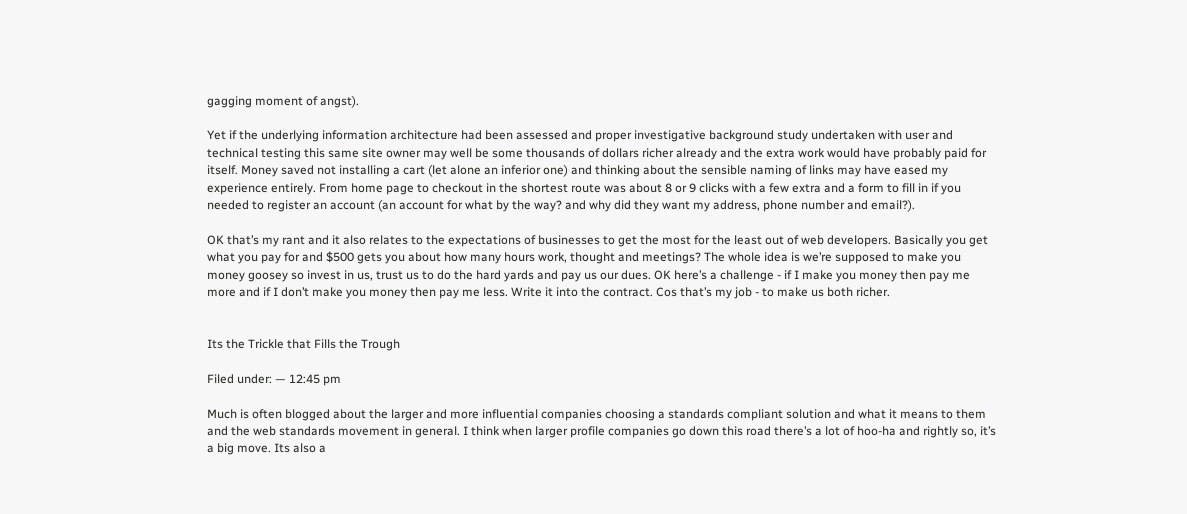gagging moment of angst).

Yet if the underlying information architecture had been assessed and proper investigative background study undertaken with user and technical testing this same site owner may well be some thousands of dollars richer already and the extra work would have probably paid for itself. Money saved not installing a cart (let alone an inferior one) and thinking about the sensible naming of links may have eased my experience entirely. From home page to checkout in the shortest route was about 8 or 9 clicks with a few extra and a form to fill in if you needed to register an account (an account for what by the way? and why did they want my address, phone number and email?).

OK that’s my rant and it also relates to the expectations of businesses to get the most for the least out of web developers. Basically you get what you pay for and $500 gets you about how many hours work, thought and meetings? The whole idea is we’re supposed to make you money goosey so invest in us, trust us to do the hard yards and pay us our dues. OK here’s a challenge - if I make you money then pay me more and if I don’t make you money then pay me less. Write it into the contract. Cos that’s my job - to make us both richer.


Its the Trickle that Fills the Trough

Filed under: — 12:45 pm

Much is often blogged about the larger and more influential companies choosing a standards compliant solution and what it means to them and the web standards movement in general. I think when larger profile companies go down this road there’s a lot of hoo-ha and rightly so, it’s a big move. Its also a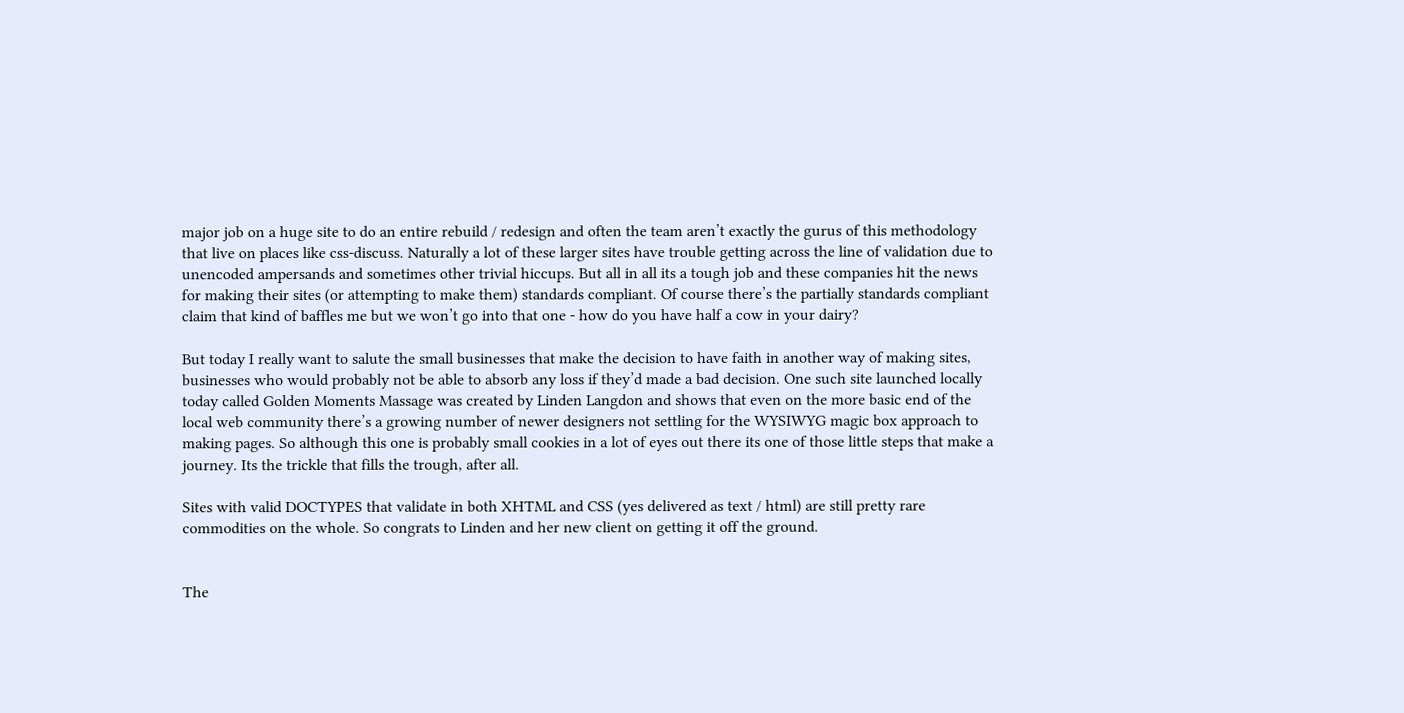major job on a huge site to do an entire rebuild / redesign and often the team aren’t exactly the gurus of this methodology that live on places like css-discuss. Naturally a lot of these larger sites have trouble getting across the line of validation due to unencoded ampersands and sometimes other trivial hiccups. But all in all its a tough job and these companies hit the news for making their sites (or attempting to make them) standards compliant. Of course there’s the partially standards compliant claim that kind of baffles me but we won’t go into that one - how do you have half a cow in your dairy?

But today I really want to salute the small businesses that make the decision to have faith in another way of making sites, businesses who would probably not be able to absorb any loss if they’d made a bad decision. One such site launched locally today called Golden Moments Massage was created by Linden Langdon and shows that even on the more basic end of the local web community there’s a growing number of newer designers not settling for the WYSIWYG magic box approach to making pages. So although this one is probably small cookies in a lot of eyes out there its one of those little steps that make a journey. Its the trickle that fills the trough, after all.

Sites with valid DOCTYPES that validate in both XHTML and CSS (yes delivered as text / html) are still pretty rare commodities on the whole. So congrats to Linden and her new client on getting it off the ground.


The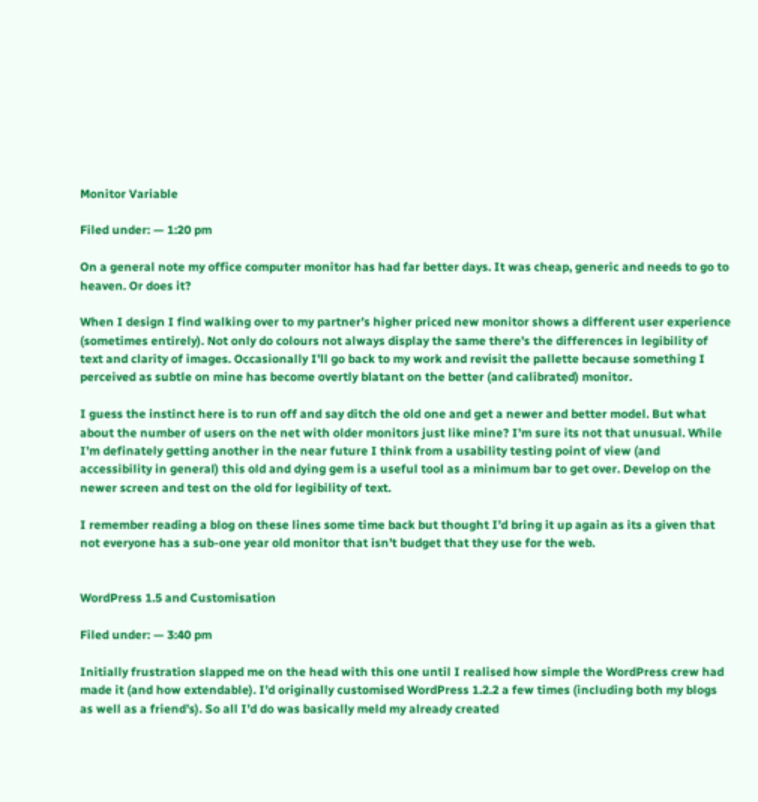Monitor Variable

Filed under: — 1:20 pm

On a general note my office computer monitor has had far better days. It was cheap, generic and needs to go to heaven. Or does it?

When I design I find walking over to my partner’s higher priced new monitor shows a different user experience (sometimes entirely). Not only do colours not always display the same there’s the differences in legibility of text and clarity of images. Occasionally I’ll go back to my work and revisit the pallette because something I perceived as subtle on mine has become overtly blatant on the better (and calibrated) monitor.

I guess the instinct here is to run off and say ditch the old one and get a newer and better model. But what about the number of users on the net with older monitors just like mine? I’m sure its not that unusual. While I’m definately getting another in the near future I think from a usability testing point of view (and accessibility in general) this old and dying gem is a useful tool as a minimum bar to get over. Develop on the newer screen and test on the old for legibility of text.

I remember reading a blog on these lines some time back but thought I’d bring it up again as its a given that not everyone has a sub-one year old monitor that isn’t budget that they use for the web.


WordPress 1.5 and Customisation

Filed under: — 3:40 pm

Initially frustration slapped me on the head with this one until I realised how simple the WordPress crew had made it (and how extendable). I’d originally customised WordPress 1.2.2 a few times (including both my blogs as well as a friend’s). So all I’d do was basically meld my already created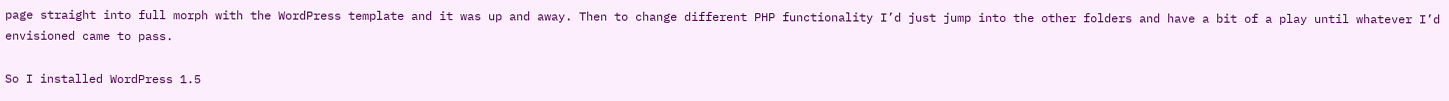page straight into full morph with the WordPress template and it was up and away. Then to change different PHP functionality I’d just jump into the other folders and have a bit of a play until whatever I’d envisioned came to pass.

So I installed WordPress 1.5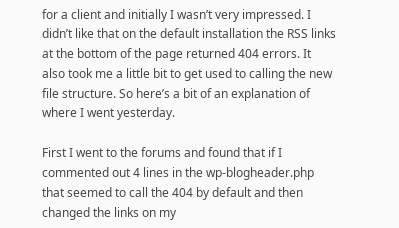for a client and initially I wasn’t very impressed. I didn’t like that on the default installation the RSS links at the bottom of the page returned 404 errors. It also took me a little bit to get used to calling the new file structure. So here’s a bit of an explanation of where I went yesterday.

First I went to the forums and found that if I commented out 4 lines in the wp-blogheader.php that seemed to call the 404 by default and then changed the links on my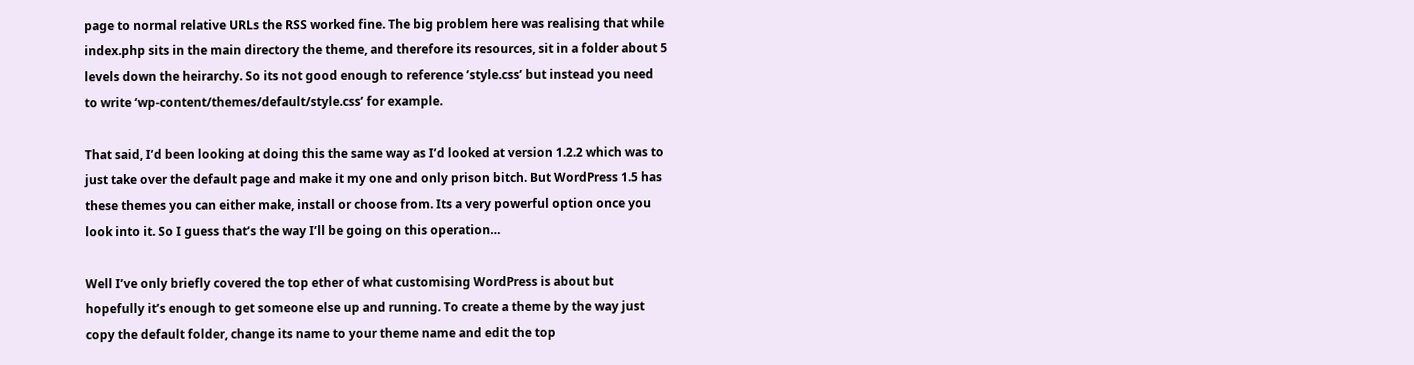page to normal relative URLs the RSS worked fine. The big problem here was realising that while index.php sits in the main directory the theme, and therefore its resources, sit in a folder about 5 levels down the heirarchy. So its not good enough to reference ’style.css’ but instead you need to write ‘wp-content/themes/default/style.css’ for example.

That said, I’d been looking at doing this the same way as I’d looked at version 1.2.2 which was to just take over the default page and make it my one and only prison bitch. But WordPress 1.5 has these themes you can either make, install or choose from. Its a very powerful option once you look into it. So I guess that’s the way I’ll be going on this operation…

Well I’ve only briefly covered the top ether of what customising WordPress is about but hopefully it’s enough to get someone else up and running. To create a theme by the way just copy the default folder, change its name to your theme name and edit the top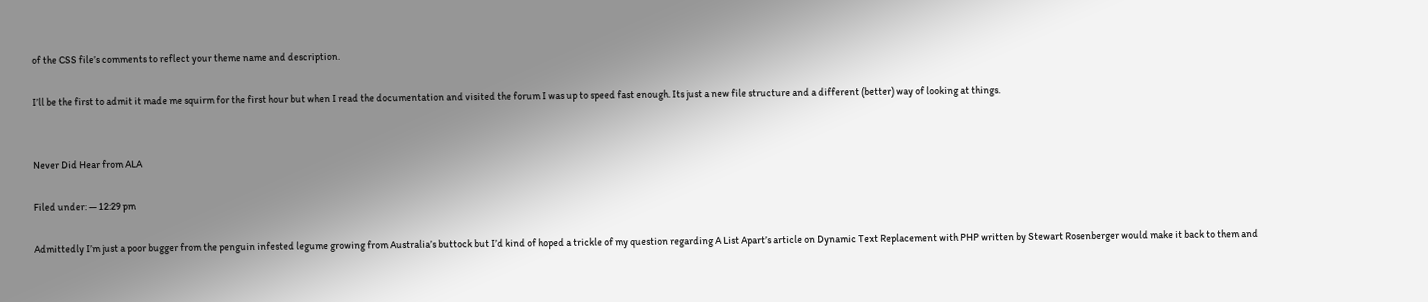of the CSS file’s comments to reflect your theme name and description.

I’ll be the first to admit it made me squirm for the first hour but when I read the documentation and visited the forum I was up to speed fast enough. Its just a new file structure and a different (better) way of looking at things.


Never Did Hear from ALA

Filed under: — 12:29 pm

Admittedly I’m just a poor bugger from the penguin infested legume growing from Australia’s buttock but I’d kind of hoped a trickle of my question regarding A List Apart’s article on Dynamic Text Replacement with PHP written by Stewart Rosenberger would make it back to them and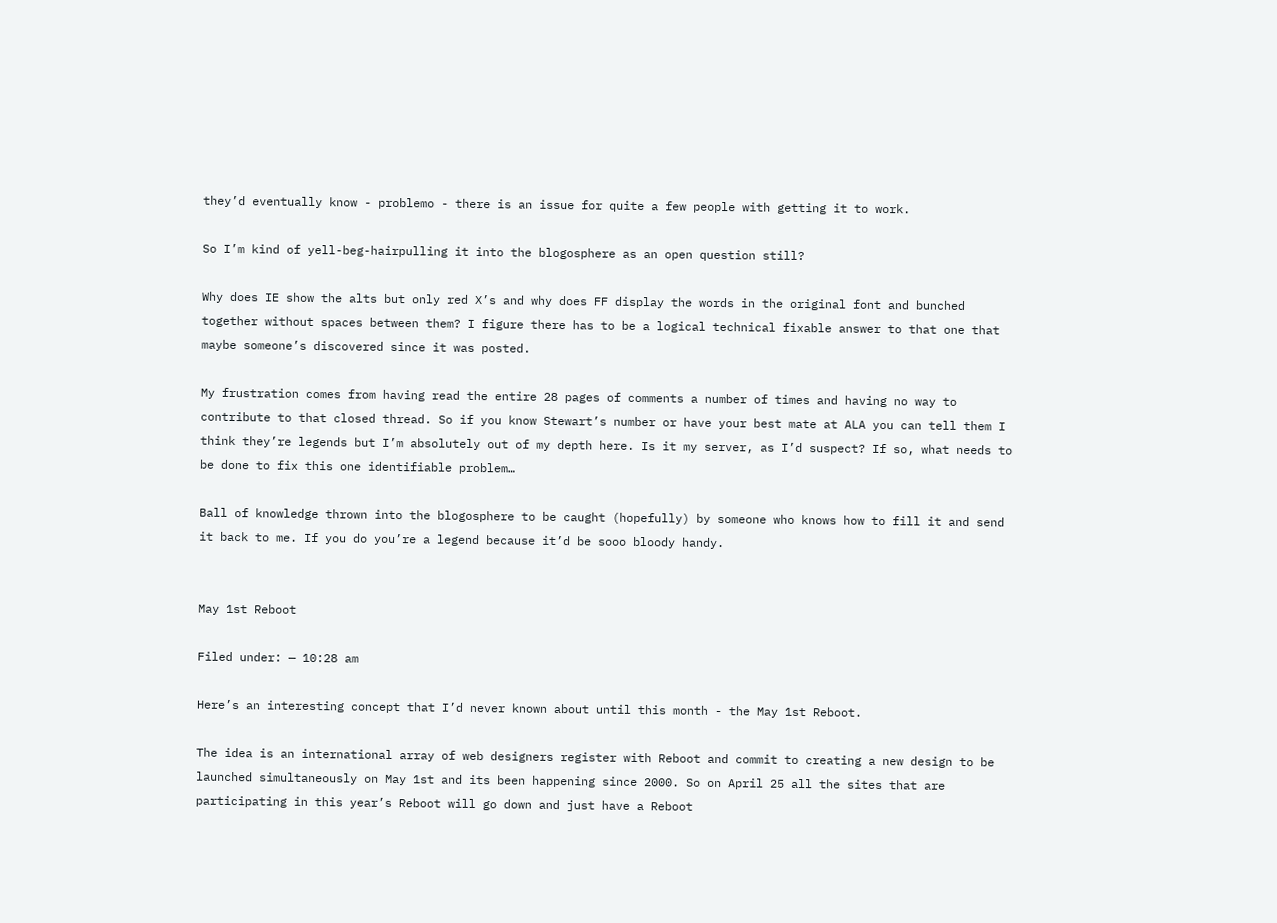they’d eventually know - problemo - there is an issue for quite a few people with getting it to work.

So I’m kind of yell-beg-hairpulling it into the blogosphere as an open question still?

Why does IE show the alts but only red X’s and why does FF display the words in the original font and bunched together without spaces between them? I figure there has to be a logical technical fixable answer to that one that maybe someone’s discovered since it was posted.

My frustration comes from having read the entire 28 pages of comments a number of times and having no way to contribute to that closed thread. So if you know Stewart’s number or have your best mate at ALA you can tell them I think they’re legends but I’m absolutely out of my depth here. Is it my server, as I’d suspect? If so, what needs to be done to fix this one identifiable problem…

Ball of knowledge thrown into the blogosphere to be caught (hopefully) by someone who knows how to fill it and send it back to me. If you do you’re a legend because it’d be sooo bloody handy.


May 1st Reboot

Filed under: — 10:28 am

Here’s an interesting concept that I’d never known about until this month - the May 1st Reboot.

The idea is an international array of web designers register with Reboot and commit to creating a new design to be launched simultaneously on May 1st and its been happening since 2000. So on April 25 all the sites that are participating in this year’s Reboot will go down and just have a Reboot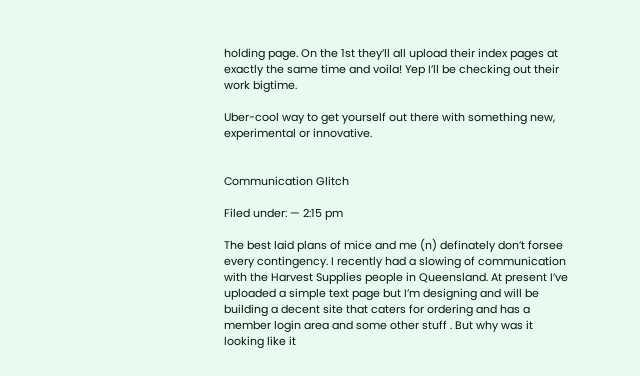holding page. On the 1st they’ll all upload their index pages at exactly the same time and voila! Yep I’ll be checking out their work bigtime.

Uber-cool way to get yourself out there with something new, experimental or innovative.


Communication Glitch

Filed under: — 2:15 pm

The best laid plans of mice and me (n) definately don’t forsee every contingency. I recently had a slowing of communication with the Harvest Supplies people in Queensland. At present I’ve uploaded a simple text page but I’m designing and will be building a decent site that caters for ordering and has a member login area and some other stuff . But why was it looking like it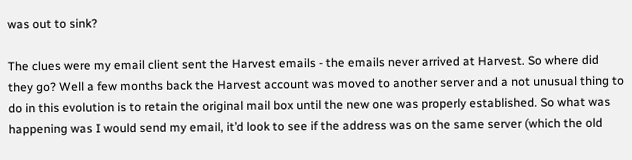was out to sink?

The clues were my email client sent the Harvest emails - the emails never arrived at Harvest. So where did they go? Well a few months back the Harvest account was moved to another server and a not unusual thing to do in this evolution is to retain the original mail box until the new one was properly established. So what was happening was I would send my email, it’d look to see if the address was on the same server (which the old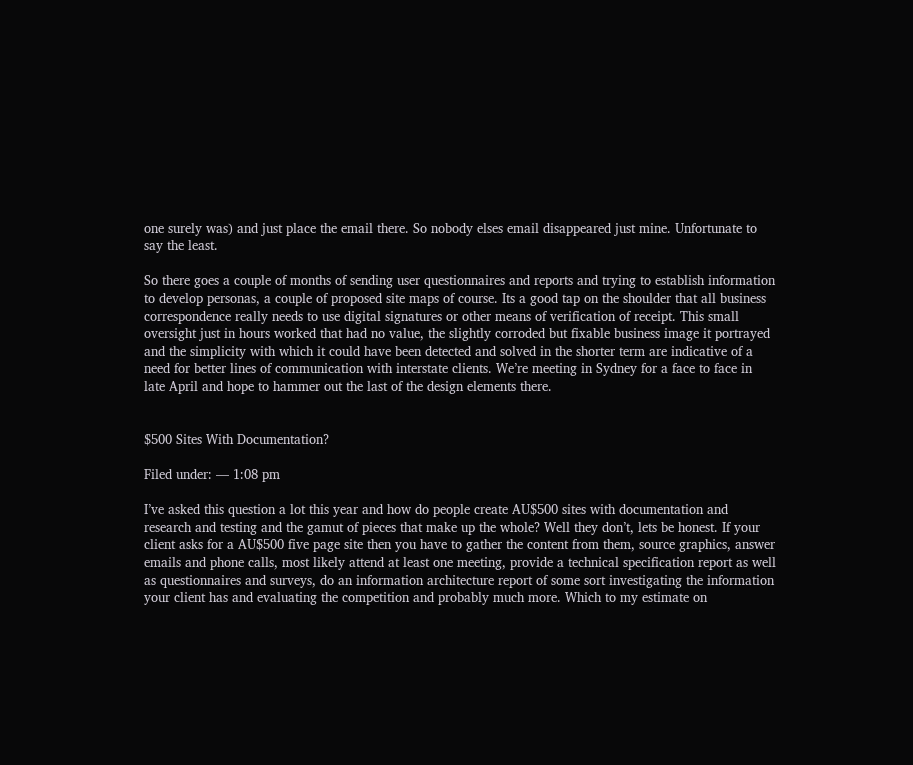one surely was) and just place the email there. So nobody elses email disappeared just mine. Unfortunate to say the least.

So there goes a couple of months of sending user questionnaires and reports and trying to establish information to develop personas, a couple of proposed site maps of course. Its a good tap on the shoulder that all business correspondence really needs to use digital signatures or other means of verification of receipt. This small oversight just in hours worked that had no value, the slightly corroded but fixable business image it portrayed and the simplicity with which it could have been detected and solved in the shorter term are indicative of a need for better lines of communication with interstate clients. We’re meeting in Sydney for a face to face in late April and hope to hammer out the last of the design elements there.


$500 Sites With Documentation?

Filed under: — 1:08 pm

I’ve asked this question a lot this year and how do people create AU$500 sites with documentation and research and testing and the gamut of pieces that make up the whole? Well they don’t, lets be honest. If your client asks for a AU$500 five page site then you have to gather the content from them, source graphics, answer emails and phone calls, most likely attend at least one meeting, provide a technical specification report as well as questionnaires and surveys, do an information architecture report of some sort investigating the information your client has and evaluating the competition and probably much more. Which to my estimate on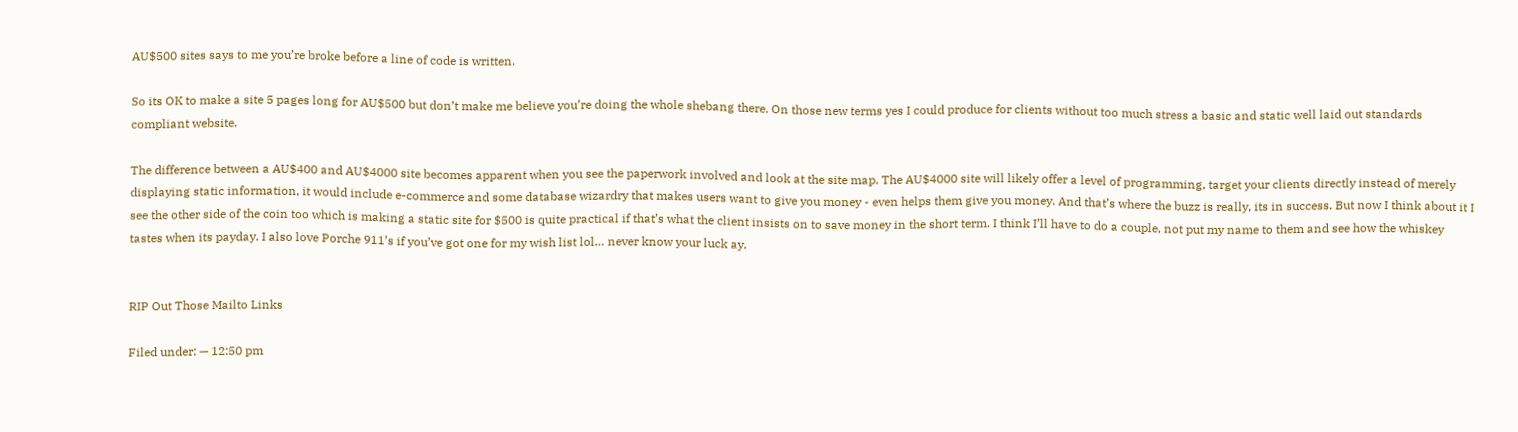AU$500 sites says to me you’re broke before a line of code is written.

So its OK to make a site 5 pages long for AU$500 but don’t make me believe you’re doing the whole shebang there. On those new terms yes I could produce for clients without too much stress a basic and static well laid out standards compliant website.

The difference between a AU$400 and AU$4000 site becomes apparent when you see the paperwork involved and look at the site map. The AU$4000 site will likely offer a level of programming, target your clients directly instead of merely displaying static information, it would include e-commerce and some database wizardry that makes users want to give you money - even helps them give you money. And that’s where the buzz is really, its in success. But now I think about it I see the other side of the coin too which is making a static site for $500 is quite practical if that’s what the client insists on to save money in the short term. I think I’ll have to do a couple, not put my name to them and see how the whiskey tastes when its payday. I also love Porche 911’s if you’ve got one for my wish list lol… never know your luck ay.


RIP Out Those Mailto Links

Filed under: — 12:50 pm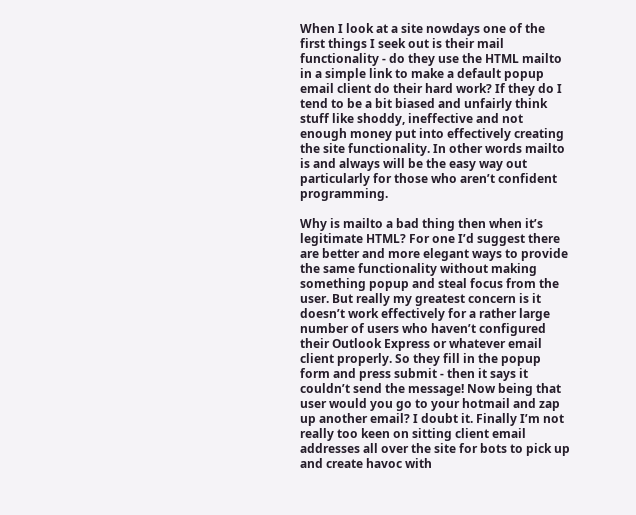When I look at a site nowdays one of the first things I seek out is their mail functionality - do they use the HTML mailto in a simple link to make a default popup email client do their hard work? If they do I tend to be a bit biased and unfairly think stuff like shoddy, ineffective and not enough money put into effectively creating the site functionality. In other words mailto is and always will be the easy way out particularly for those who aren’t confident programming.

Why is mailto a bad thing then when it’s legitimate HTML? For one I’d suggest there are better and more elegant ways to provide the same functionality without making something popup and steal focus from the user. But really my greatest concern is it doesn’t work effectively for a rather large number of users who haven’t configured their Outlook Express or whatever email client properly. So they fill in the popup form and press submit - then it says it couldn’t send the message! Now being that user would you go to your hotmail and zap up another email? I doubt it. Finally I’m not really too keen on sitting client email addresses all over the site for bots to pick up and create havoc with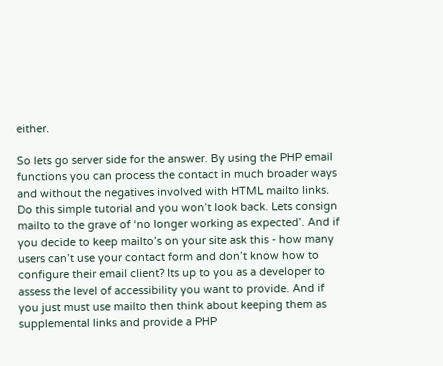either.

So lets go server side for the answer. By using the PHP email functions you can process the contact in much broader ways and without the negatives involved with HTML mailto links. Do this simple tutorial and you won’t look back. Lets consign mailto to the grave of ‘no longer working as expected’. And if you decide to keep mailto’s on your site ask this - how many users can’t use your contact form and don’t know how to configure their email client? Its up to you as a developer to assess the level of accessibility you want to provide. And if you just must use mailto then think about keeping them as supplemental links and provide a PHP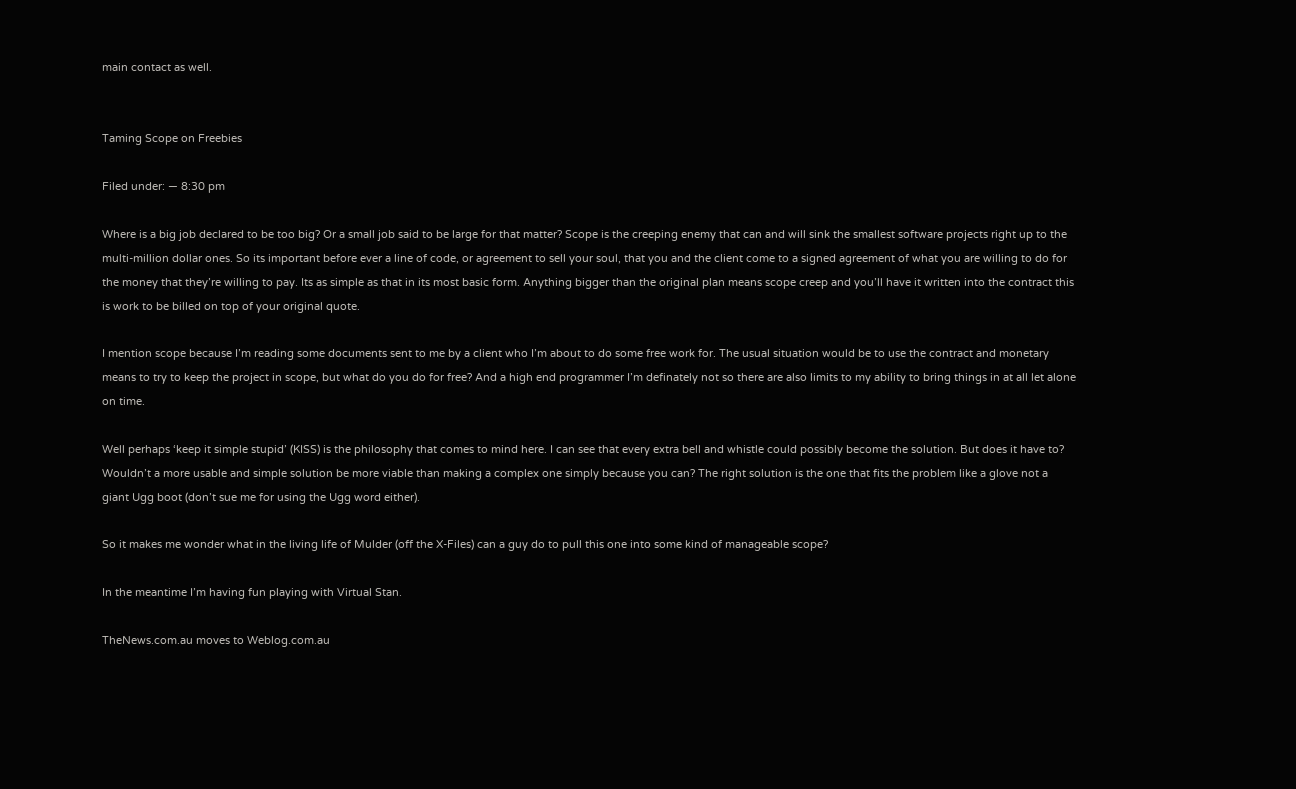main contact as well.


Taming Scope on Freebies

Filed under: — 8:30 pm

Where is a big job declared to be too big? Or a small job said to be large for that matter? Scope is the creeping enemy that can and will sink the smallest software projects right up to the multi-million dollar ones. So its important before ever a line of code, or agreement to sell your soul, that you and the client come to a signed agreement of what you are willing to do for the money that they’re willing to pay. Its as simple as that in its most basic form. Anything bigger than the original plan means scope creep and you’ll have it written into the contract this is work to be billed on top of your original quote.

I mention scope because I’m reading some documents sent to me by a client who I’m about to do some free work for. The usual situation would be to use the contract and monetary means to try to keep the project in scope, but what do you do for free? And a high end programmer I’m definately not so there are also limits to my ability to bring things in at all let alone on time.

Well perhaps ‘keep it simple stupid’ (KISS) is the philosophy that comes to mind here. I can see that every extra bell and whistle could possibly become the solution. But does it have to? Wouldn’t a more usable and simple solution be more viable than making a complex one simply because you can? The right solution is the one that fits the problem like a glove not a giant Ugg boot (don’t sue me for using the Ugg word either).

So it makes me wonder what in the living life of Mulder (off the X-Files) can a guy do to pull this one into some kind of manageable scope?

In the meantime I’m having fun playing with Virtual Stan.

TheNews.com.au moves to Weblog.com.au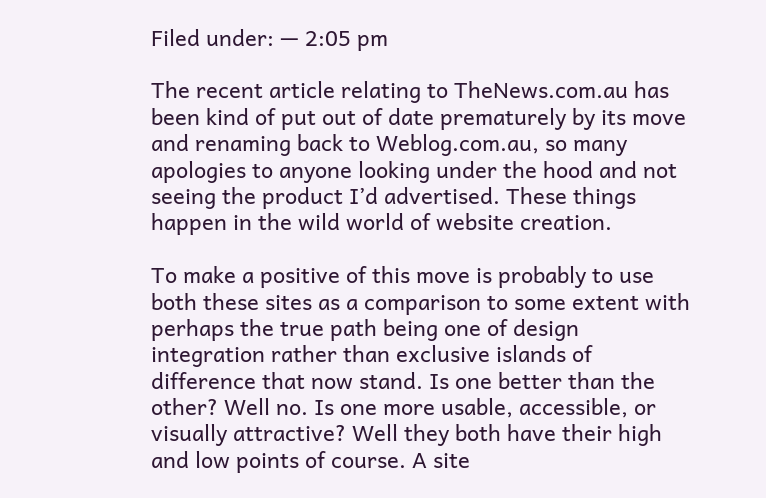Filed under: — 2:05 pm

The recent article relating to TheNews.com.au has been kind of put out of date prematurely by its move and renaming back to Weblog.com.au, so many apologies to anyone looking under the hood and not seeing the product I’d advertised. These things happen in the wild world of website creation.

To make a positive of this move is probably to use both these sites as a comparison to some extent with perhaps the true path being one of design integration rather than exclusive islands of difference that now stand. Is one better than the other? Well no. Is one more usable, accessible, or visually attractive? Well they both have their high and low points of course. A site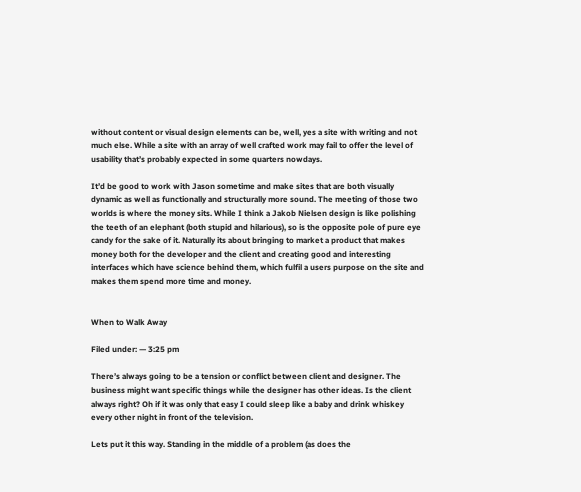without content or visual design elements can be, well, yes a site with writing and not much else. While a site with an array of well crafted work may fail to offer the level of usability that’s probably expected in some quarters nowdays.

It’d be good to work with Jason sometime and make sites that are both visually dynamic as well as functionally and structurally more sound. The meeting of those two worlds is where the money sits. While I think a Jakob Nielsen design is like polishing the teeth of an elephant (both stupid and hilarious), so is the opposite pole of pure eye candy for the sake of it. Naturally its about bringing to market a product that makes money both for the developer and the client and creating good and interesting interfaces which have science behind them, which fulfil a users purpose on the site and makes them spend more time and money.


When to Walk Away

Filed under: — 3:25 pm

There’s always going to be a tension or conflict between client and designer. The business might want specific things while the designer has other ideas. Is the client always right? Oh if it was only that easy I could sleep like a baby and drink whiskey every other night in front of the television.

Lets put it this way. Standing in the middle of a problem (as does the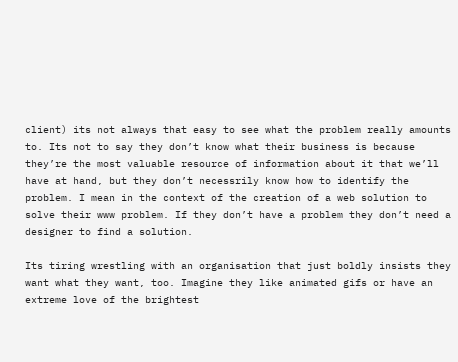client) its not always that easy to see what the problem really amounts to. Its not to say they don’t know what their business is because they’re the most valuable resource of information about it that we’ll have at hand, but they don’t necessrily know how to identify the problem. I mean in the context of the creation of a web solution to solve their www problem. If they don’t have a problem they don’t need a designer to find a solution.

Its tiring wrestling with an organisation that just boldly insists they want what they want, too. Imagine they like animated gifs or have an extreme love of the brightest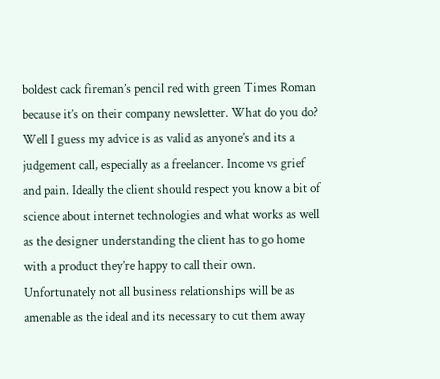boldest cack fireman’s pencil red with green Times Roman because it’s on their company newsletter. What do you do? Well I guess my advice is as valid as anyone’s and its a judgement call, especially as a freelancer. Income vs grief and pain. Ideally the client should respect you know a bit of science about internet technologies and what works as well as the designer understanding the client has to go home with a product they’re happy to call their own. Unfortunately not all business relationships will be as amenable as the ideal and its necessary to cut them away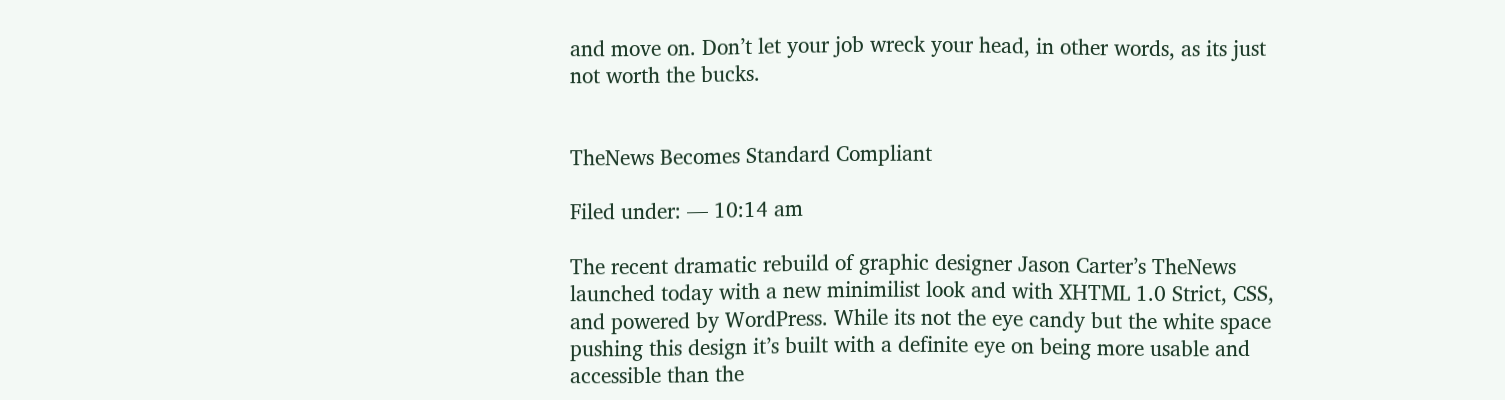and move on. Don’t let your job wreck your head, in other words, as its just not worth the bucks.


TheNews Becomes Standard Compliant

Filed under: — 10:14 am

The recent dramatic rebuild of graphic designer Jason Carter’s TheNews launched today with a new minimilist look and with XHTML 1.0 Strict, CSS, and powered by WordPress. While its not the eye candy but the white space pushing this design it’s built with a definite eye on being more usable and accessible than the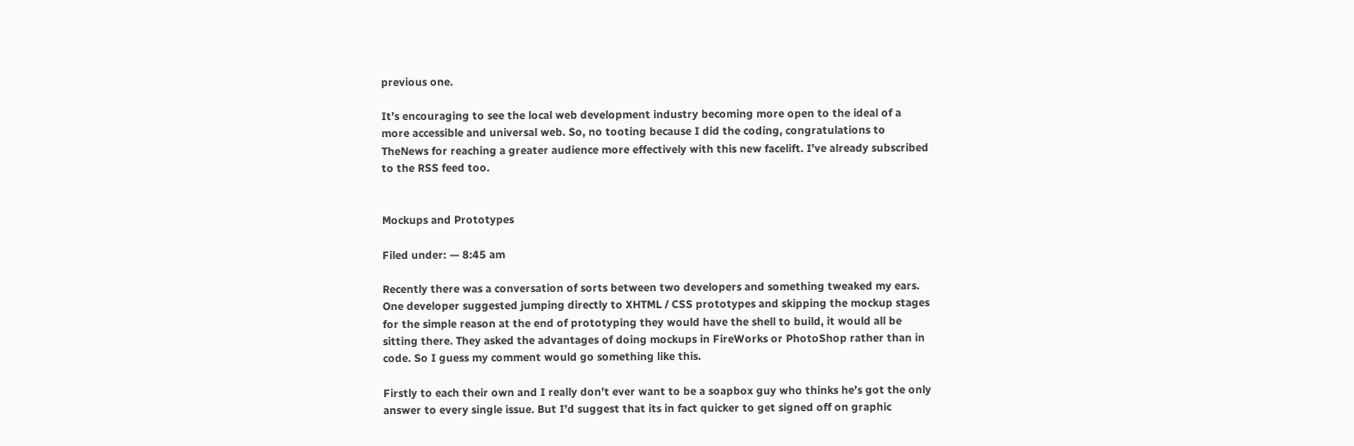previous one.

It’s encouraging to see the local web development industry becoming more open to the ideal of a more accessible and universal web. So, no tooting because I did the coding, congratulations to TheNews for reaching a greater audience more effectively with this new facelift. I’ve already subscribed to the RSS feed too.


Mockups and Prototypes

Filed under: — 8:45 am

Recently there was a conversation of sorts between two developers and something tweaked my ears. One developer suggested jumping directly to XHTML / CSS prototypes and skipping the mockup stages for the simple reason at the end of prototyping they would have the shell to build, it would all be sitting there. They asked the advantages of doing mockups in FireWorks or PhotoShop rather than in code. So I guess my comment would go something like this.

Firstly to each their own and I really don’t ever want to be a soapbox guy who thinks he’s got the only answer to every single issue. But I’d suggest that its in fact quicker to get signed off on graphic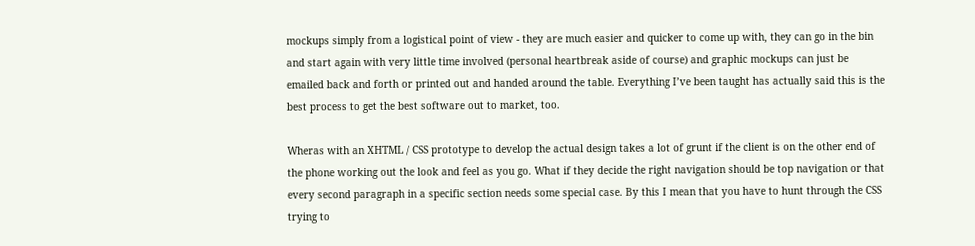mockups simply from a logistical point of view - they are much easier and quicker to come up with, they can go in the bin and start again with very little time involved (personal heartbreak aside of course) and graphic mockups can just be emailed back and forth or printed out and handed around the table. Everything I’ve been taught has actually said this is the best process to get the best software out to market, too.

Wheras with an XHTML / CSS prototype to develop the actual design takes a lot of grunt if the client is on the other end of the phone working out the look and feel as you go. What if they decide the right navigation should be top navigation or that every second paragraph in a specific section needs some special case. By this I mean that you have to hunt through the CSS trying to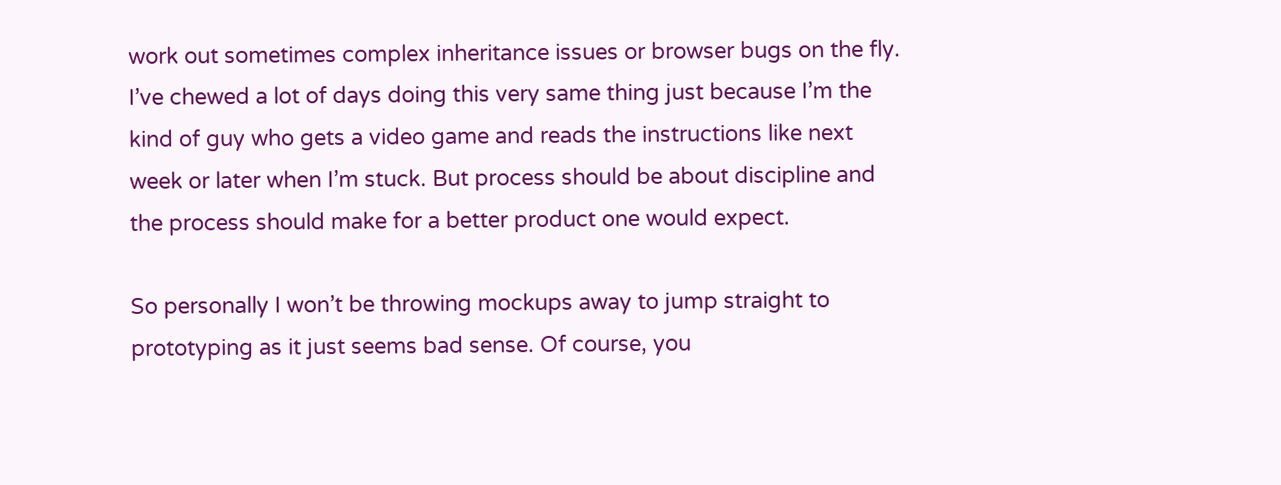work out sometimes complex inheritance issues or browser bugs on the fly. I’ve chewed a lot of days doing this very same thing just because I’m the kind of guy who gets a video game and reads the instructions like next week or later when I’m stuck. But process should be about discipline and the process should make for a better product one would expect.

So personally I won’t be throwing mockups away to jump straight to prototyping as it just seems bad sense. Of course, you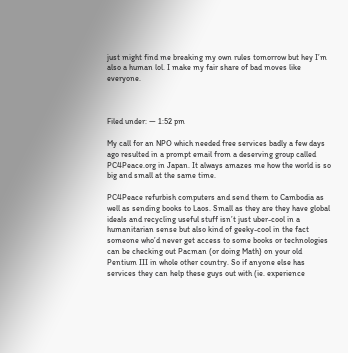just might find me breaking my own rules tomorrow but hey I’m also a human lol. I make my fair share of bad moves like everyone.



Filed under: — 1:52 pm

My call for an NPO which needed free services badly a few days ago resulted in a prompt email from a deserving group called PC4Peace.org in Japan. It always amazes me how the world is so big and small at the same time.

PC4Peace refurbish computers and send them to Cambodia as well as sending books to Laos. Small as they are they have global ideals and recycling useful stuff isn’t just uber-cool in a humanitarian sense but also kind of geeky-cool in the fact someone who’d never get access to some books or technologies can be checking out Pacman (or doing Math) on your old Pentium III in whole other country. So if anyone else has services they can help these guys out with (ie. experience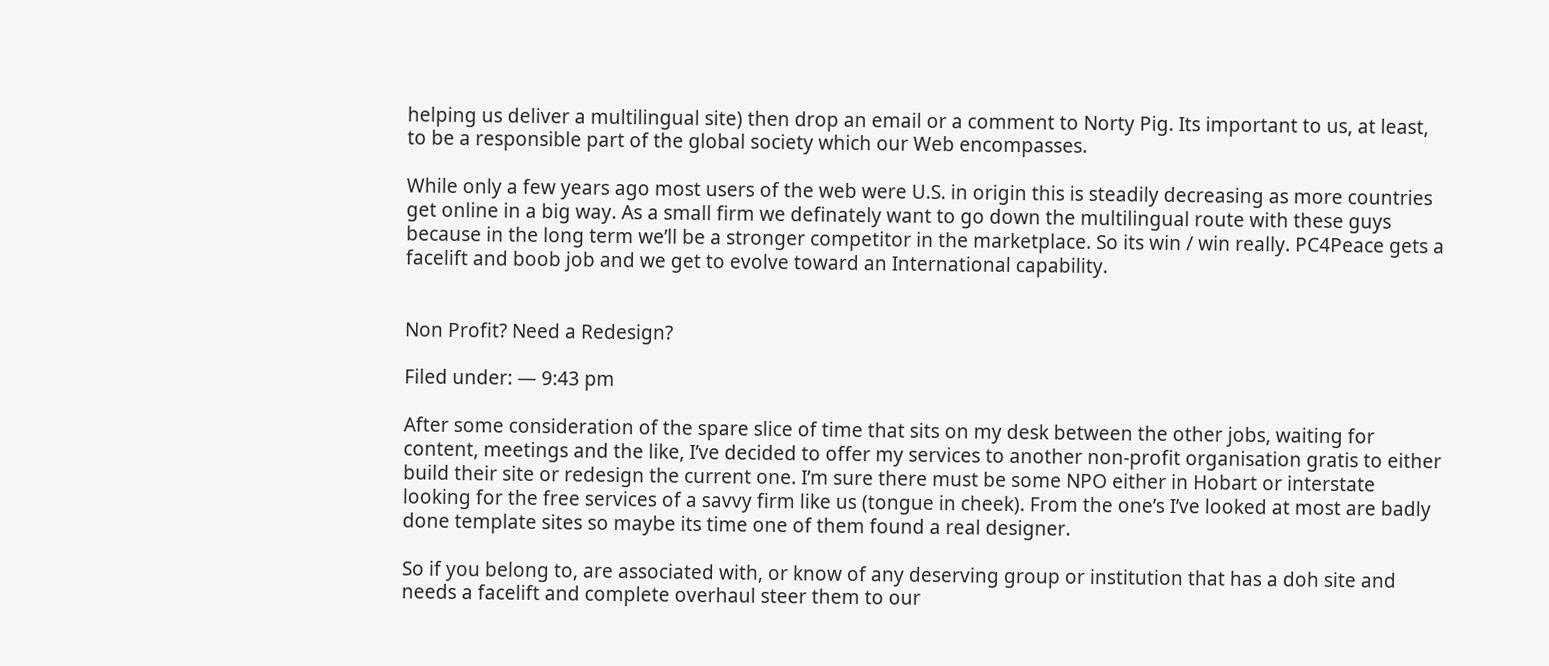helping us deliver a multilingual site) then drop an email or a comment to Norty Pig. Its important to us, at least, to be a responsible part of the global society which our Web encompasses.

While only a few years ago most users of the web were U.S. in origin this is steadily decreasing as more countries get online in a big way. As a small firm we definately want to go down the multilingual route with these guys because in the long term we’ll be a stronger competitor in the marketplace. So its win / win really. PC4Peace gets a facelift and boob job and we get to evolve toward an International capability.


Non Profit? Need a Redesign?

Filed under: — 9:43 pm

After some consideration of the spare slice of time that sits on my desk between the other jobs, waiting for content, meetings and the like, I’ve decided to offer my services to another non-profit organisation gratis to either build their site or redesign the current one. I’m sure there must be some NPO either in Hobart or interstate looking for the free services of a savvy firm like us (tongue in cheek). From the one’s I’ve looked at most are badly done template sites so maybe its time one of them found a real designer.

So if you belong to, are associated with, or know of any deserving group or institution that has a doh site and needs a facelift and complete overhaul steer them to our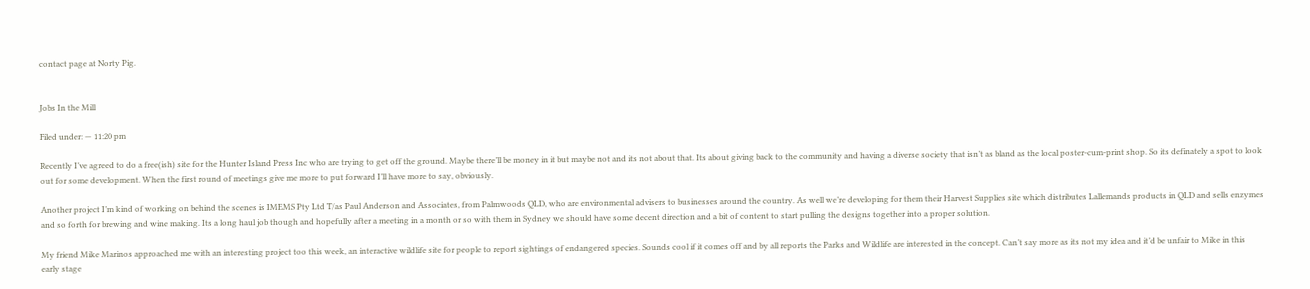contact page at Norty Pig.


Jobs In the Mill

Filed under: — 11:20 pm

Recently I’ve agreed to do a free(ish) site for the Hunter Island Press Inc who are trying to get off the ground. Maybe there’ll be money in it but maybe not and its not about that. Its about giving back to the community and having a diverse society that isn’t as bland as the local poster-cum-print shop. So its definately a spot to look out for some development. When the first round of meetings give me more to put forward I’ll have more to say, obviously.

Another project I’m kind of working on behind the scenes is IMEMS Pty Ltd T/as Paul Anderson and Associates, from Palmwoods QLD, who are environmental advisers to businesses around the country. As well we’re developing for them their Harvest Supplies site which distributes Lallemands products in QLD and sells enzymes and so forth for brewing and wine making. Its a long haul job though and hopefully after a meeting in a month or so with them in Sydney we should have some decent direction and a bit of content to start pulling the designs together into a proper solution.

My friend Mike Marinos approached me with an interesting project too this week, an interactive wildlife site for people to report sightings of endangered species. Sounds cool if it comes off and by all reports the Parks and Wildlife are interested in the concept. Can’t say more as its not my idea and it’d be unfair to Mike in this early stage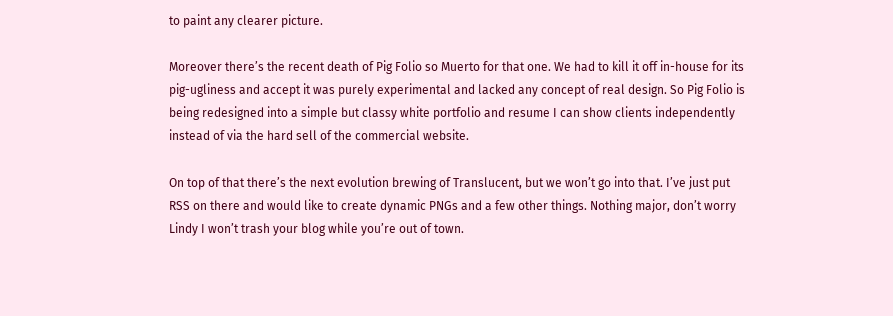to paint any clearer picture.

Moreover there’s the recent death of Pig Folio so Muerto for that one. We had to kill it off in-house for its pig-ugliness and accept it was purely experimental and lacked any concept of real design. So Pig Folio is being redesigned into a simple but classy white portfolio and resume I can show clients independently instead of via the hard sell of the commercial website.

On top of that there’s the next evolution brewing of Translucent, but we won’t go into that. I’ve just put RSS on there and would like to create dynamic PNGs and a few other things. Nothing major, don’t worry Lindy I won’t trash your blog while you’re out of town.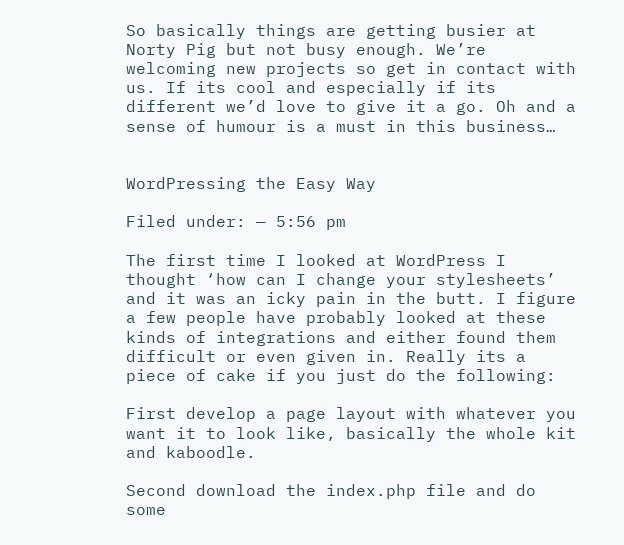So basically things are getting busier at Norty Pig but not busy enough. We’re welcoming new projects so get in contact with us. If its cool and especially if its different we’d love to give it a go. Oh and a sense of humour is a must in this business…


WordPressing the Easy Way

Filed under: — 5:56 pm

The first time I looked at WordPress I thought ‘how can I change your stylesheets’ and it was an icky pain in the butt. I figure a few people have probably looked at these kinds of integrations and either found them difficult or even given in. Really its a piece of cake if you just do the following:

First develop a page layout with whatever you want it to look like, basically the whole kit and kaboodle.

Second download the index.php file and do some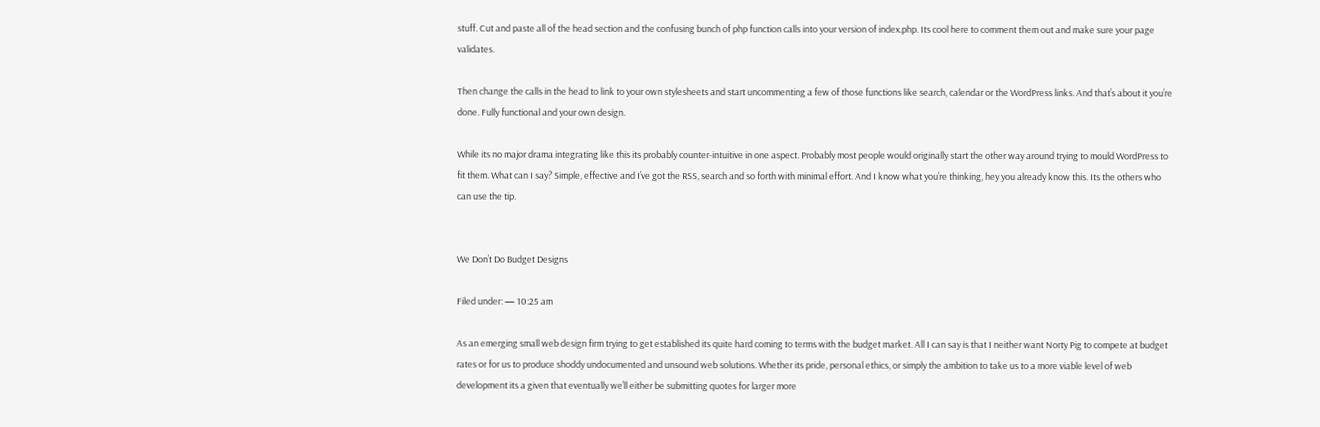stuff. Cut and paste all of the head section and the confusing bunch of php function calls into your version of index.php. Its cool here to comment them out and make sure your page validates.

Then change the calls in the head to link to your own stylesheets and start uncommenting a few of those functions like search, calendar or the WordPress links. And that’s about it you’re done. Fully functional and your own design.

While its no major drama integrating like this its probably counter-intuitive in one aspect. Probably most people would originally start the other way around trying to mould WordPress to fit them. What can I say? Simple, effective and I’ve got the RSS, search and so forth with minimal effort. And I know what you’re thinking, hey you already know this. Its the others who can use the tip.


We Don’t Do Budget Designs

Filed under: — 10:25 am

As an emerging small web design firm trying to get established its quite hard coming to terms with the budget market. All I can say is that I neither want Norty Pig to compete at budget rates or for us to produce shoddy undocumented and unsound web solutions. Whether its pride, personal ethics, or simply the ambition to take us to a more viable level of web development its a given that eventually we’ll either be submitting quotes for larger more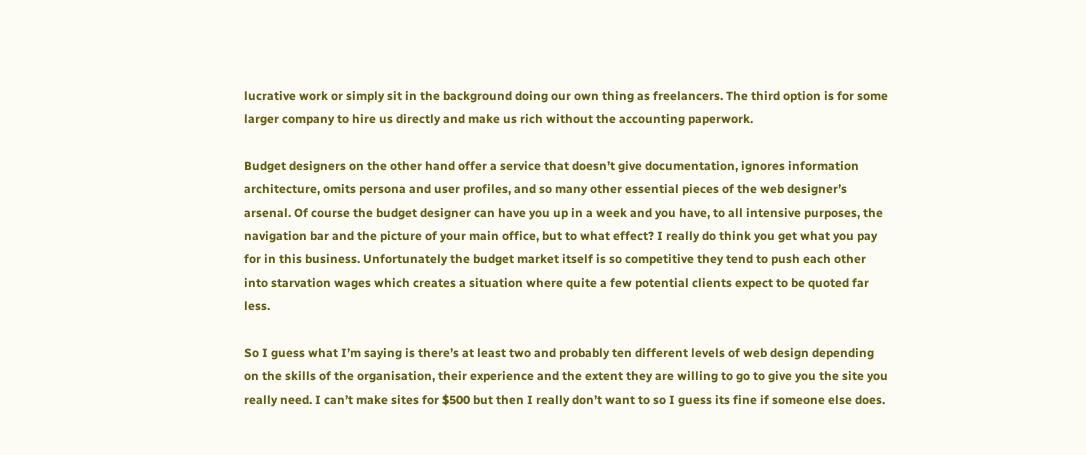lucrative work or simply sit in the background doing our own thing as freelancers. The third option is for some larger company to hire us directly and make us rich without the accounting paperwork.

Budget designers on the other hand offer a service that doesn’t give documentation, ignores information architecture, omits persona and user profiles, and so many other essential pieces of the web designer’s arsenal. Of course the budget designer can have you up in a week and you have, to all intensive purposes, the navigation bar and the picture of your main office, but to what effect? I really do think you get what you pay for in this business. Unfortunately the budget market itself is so competitive they tend to push each other into starvation wages which creates a situation where quite a few potential clients expect to be quoted far less.

So I guess what I’m saying is there’s at least two and probably ten different levels of web design depending on the skills of the organisation, their experience and the extent they are willing to go to give you the site you really need. I can’t make sites for $500 but then I really don’t want to so I guess its fine if someone else does.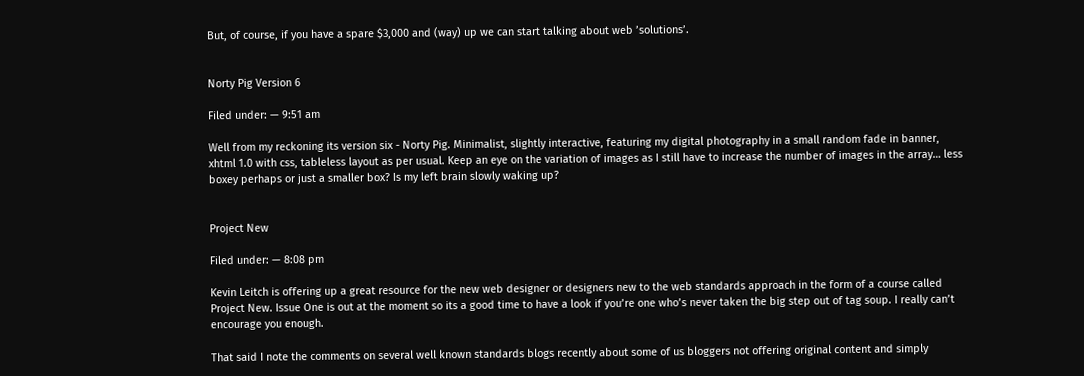But, of course, if you have a spare $3,000 and (way) up we can start talking about web ’solutions’.


Norty Pig Version 6

Filed under: — 9:51 am

Well from my reckoning its version six - Norty Pig. Minimalist, slightly interactive, featuring my digital photography in a small random fade in banner, xhtml 1.0 with css, tableless layout as per usual. Keep an eye on the variation of images as I still have to increase the number of images in the array… less boxey perhaps or just a smaller box? Is my left brain slowly waking up?


Project New

Filed under: — 8:08 pm

Kevin Leitch is offering up a great resource for the new web designer or designers new to the web standards approach in the form of a course called Project New. Issue One is out at the moment so its a good time to have a look if you’re one who’s never taken the big step out of tag soup. I really can’t encourage you enough.

That said I note the comments on several well known standards blogs recently about some of us bloggers not offering original content and simply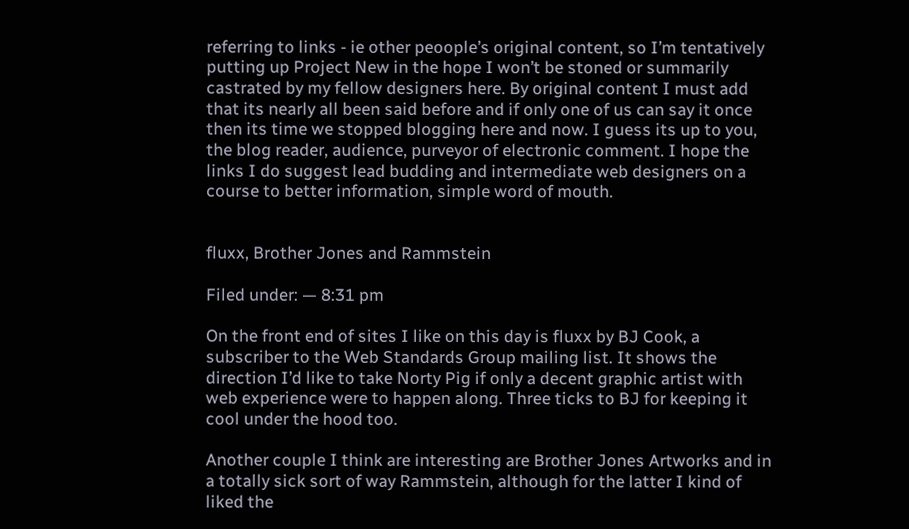referring to links - ie other peoople’s original content, so I’m tentatively putting up Project New in the hope I won’t be stoned or summarily castrated by my fellow designers here. By original content I must add that its nearly all been said before and if only one of us can say it once then its time we stopped blogging here and now. I guess its up to you, the blog reader, audience, purveyor of electronic comment. I hope the links I do suggest lead budding and intermediate web designers on a course to better information, simple word of mouth.


fluxx, Brother Jones and Rammstein

Filed under: — 8:31 pm

On the front end of sites I like on this day is fluxx by BJ Cook, a subscriber to the Web Standards Group mailing list. It shows the direction I’d like to take Norty Pig if only a decent graphic artist with web experience were to happen along. Three ticks to BJ for keeping it cool under the hood too.

Another couple I think are interesting are Brother Jones Artworks and in a totally sick sort of way Rammstein, although for the latter I kind of liked the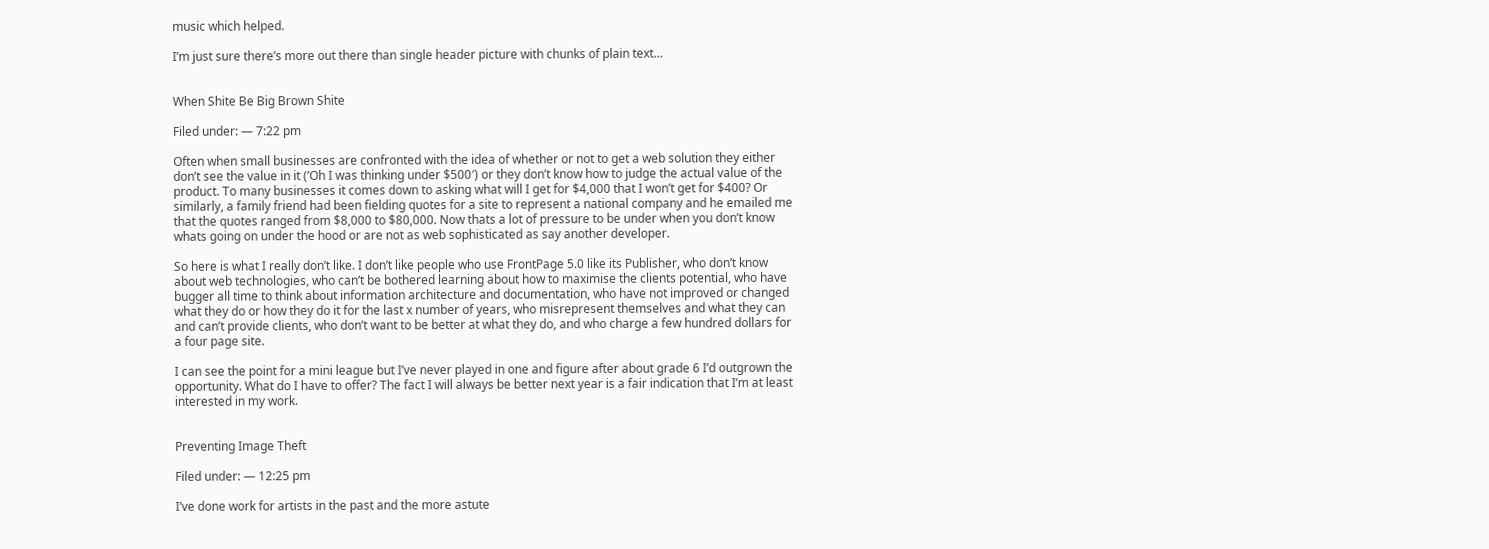music which helped.

I’m just sure there’s more out there than single header picture with chunks of plain text…


When Shite Be Big Brown Shite

Filed under: — 7:22 pm

Often when small businesses are confronted with the idea of whether or not to get a web solution they either don’t see the value in it (’Oh I was thinking under $500′) or they don’t know how to judge the actual value of the product. To many businesses it comes down to asking what will I get for $4,000 that I won’t get for $400? Or similarly, a family friend had been fielding quotes for a site to represent a national company and he emailed me that the quotes ranged from $8,000 to $80,000. Now thats a lot of pressure to be under when you don’t know whats going on under the hood or are not as web sophisticated as say another developer.

So here is what I really don’t like. I don’t like people who use FrontPage 5.0 like its Publisher, who don’t know about web technologies, who can’t be bothered learning about how to maximise the clients potential, who have bugger all time to think about information architecture and documentation, who have not improved or changed what they do or how they do it for the last x number of years, who misrepresent themselves and what they can and can’t provide clients, who don’t want to be better at what they do, and who charge a few hundred dollars for a four page site.

I can see the point for a mini league but I’ve never played in one and figure after about grade 6 I’d outgrown the opportunity. What do I have to offer? The fact I will always be better next year is a fair indication that I’m at least interested in my work.


Preventing Image Theft

Filed under: — 12:25 pm

I’ve done work for artists in the past and the more astute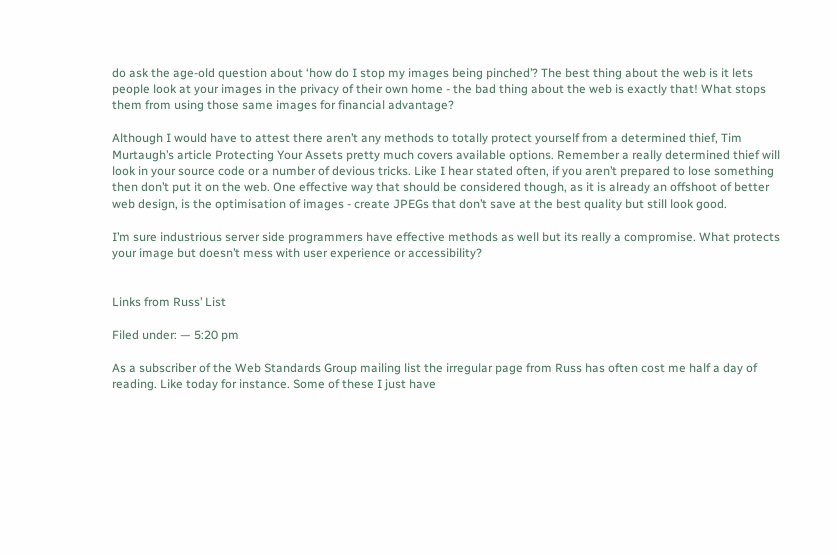do ask the age-old question about ‘how do I stop my images being pinched’? The best thing about the web is it lets people look at your images in the privacy of their own home - the bad thing about the web is exactly that! What stops them from using those same images for financial advantage?

Although I would have to attest there aren’t any methods to totally protect yourself from a determined thief, Tim Murtaugh’s article Protecting Your Assets pretty much covers available options. Remember a really determined thief will look in your source code or a number of devious tricks. Like I hear stated often, if you aren’t prepared to lose something then don’t put it on the web. One effective way that should be considered though, as it is already an offshoot of better web design, is the optimisation of images - create JPEGs that don’t save at the best quality but still look good.

I’m sure industrious server side programmers have effective methods as well but its really a compromise. What protects your image but doesn’t mess with user experience or accessibility?


Links from Russ’ List

Filed under: — 5:20 pm

As a subscriber of the Web Standards Group mailing list the irregular page from Russ has often cost me half a day of reading. Like today for instance. Some of these I just have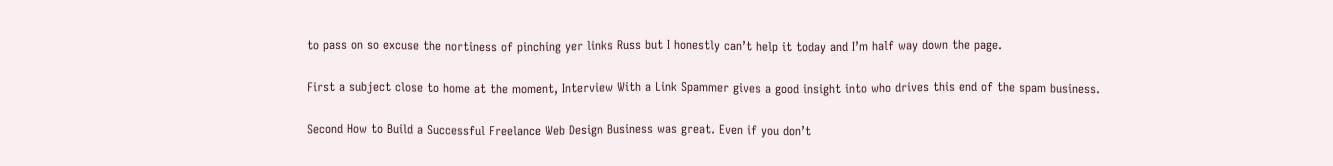to pass on so excuse the nortiness of pinching yer links Russ but I honestly can’t help it today and I’m half way down the page.

First a subject close to home at the moment, Interview With a Link Spammer gives a good insight into who drives this end of the spam business.

Second How to Build a Successful Freelance Web Design Business was great. Even if you don’t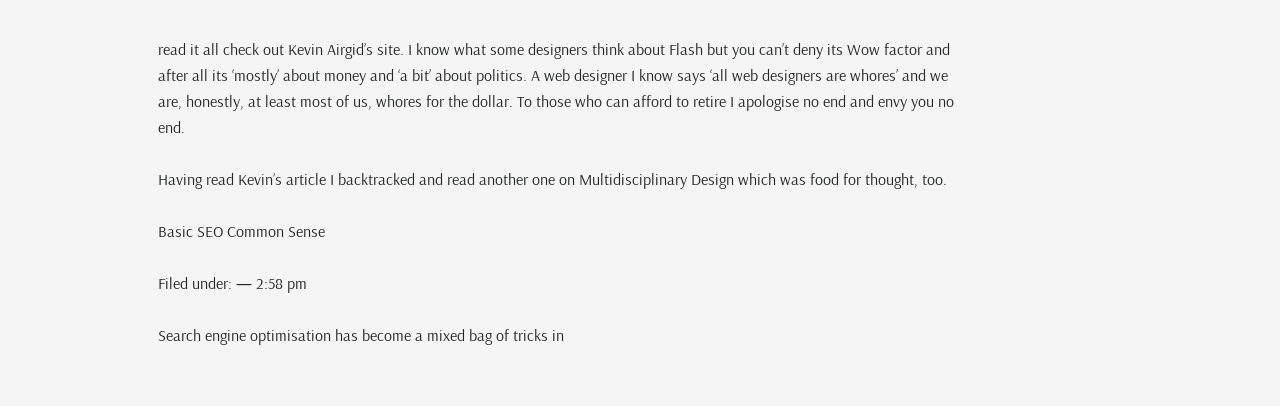read it all check out Kevin Airgid’s site. I know what some designers think about Flash but you can’t deny its Wow factor and after all its ‘mostly’ about money and ‘a bit’ about politics. A web designer I know says ‘all web designers are whores’ and we are, honestly, at least most of us, whores for the dollar. To those who can afford to retire I apologise no end and envy you no end.

Having read Kevin’s article I backtracked and read another one on Multidisciplinary Design which was food for thought, too.

Basic SEO Common Sense

Filed under: — 2:58 pm

Search engine optimisation has become a mixed bag of tricks in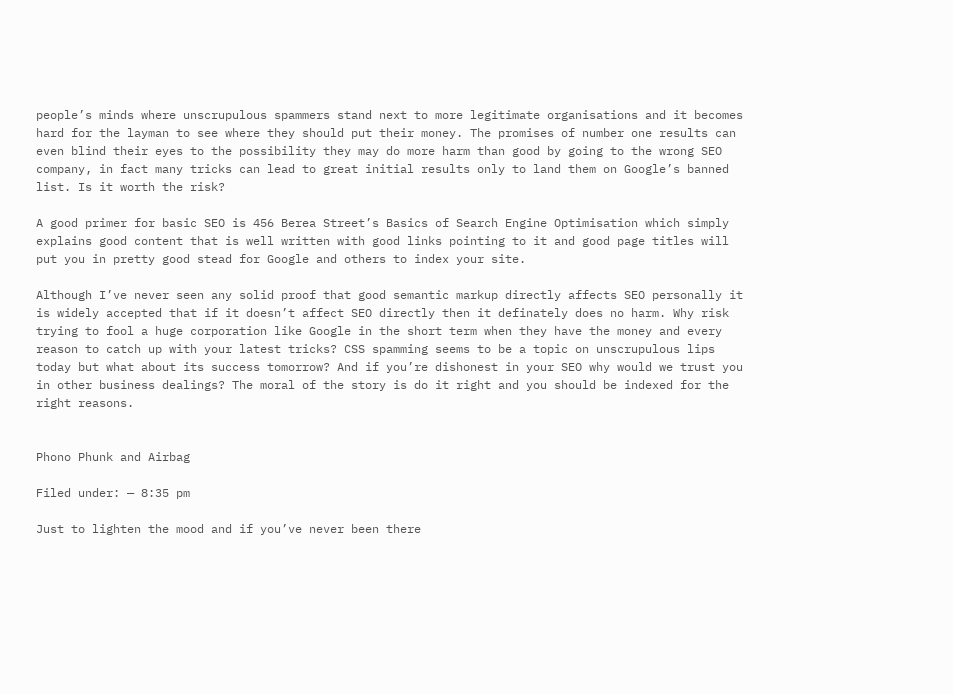people’s minds where unscrupulous spammers stand next to more legitimate organisations and it becomes hard for the layman to see where they should put their money. The promises of number one results can even blind their eyes to the possibility they may do more harm than good by going to the wrong SEO company, in fact many tricks can lead to great initial results only to land them on Google’s banned list. Is it worth the risk?

A good primer for basic SEO is 456 Berea Street’s Basics of Search Engine Optimisation which simply explains good content that is well written with good links pointing to it and good page titles will put you in pretty good stead for Google and others to index your site.

Although I’ve never seen any solid proof that good semantic markup directly affects SEO personally it is widely accepted that if it doesn’t affect SEO directly then it definately does no harm. Why risk trying to fool a huge corporation like Google in the short term when they have the money and every reason to catch up with your latest tricks? CSS spamming seems to be a topic on unscrupulous lips today but what about its success tomorrow? And if you’re dishonest in your SEO why would we trust you in other business dealings? The moral of the story is do it right and you should be indexed for the right reasons.


Phono Phunk and Airbag

Filed under: — 8:35 pm

Just to lighten the mood and if you’ve never been there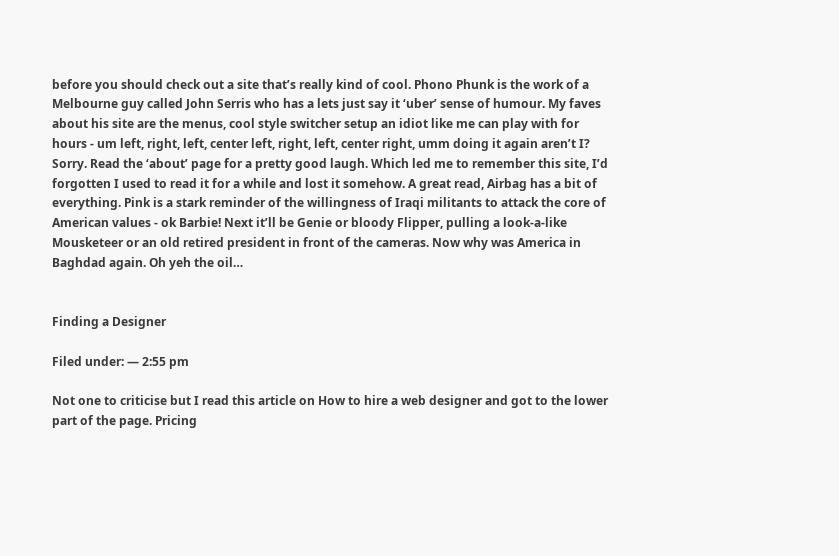before you should check out a site that’s really kind of cool. Phono Phunk is the work of a Melbourne guy called John Serris who has a lets just say it ‘uber’ sense of humour. My faves about his site are the menus, cool style switcher setup an idiot like me can play with for hours - um left, right, left, center left, right, left, center right, umm doing it again aren’t I? Sorry. Read the ‘about’ page for a pretty good laugh. Which led me to remember this site, I’d forgotten I used to read it for a while and lost it somehow. A great read, Airbag has a bit of everything. Pink is a stark reminder of the willingness of Iraqi militants to attack the core of American values - ok Barbie! Next it’ll be Genie or bloody Flipper, pulling a look-a-like Mousketeer or an old retired president in front of the cameras. Now why was America in Baghdad again. Oh yeh the oil…


Finding a Designer

Filed under: — 2:55 pm

Not one to criticise but I read this article on How to hire a web designer and got to the lower part of the page. Pricing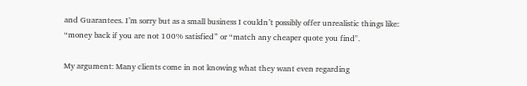and Guarantees. I’m sorry but as a small business I couldn’t possibly offer unrealistic things like: “money back if you are not 100% satisfied” or “match any cheaper quote you find".

My argument: Many clients come in not knowing what they want even regarding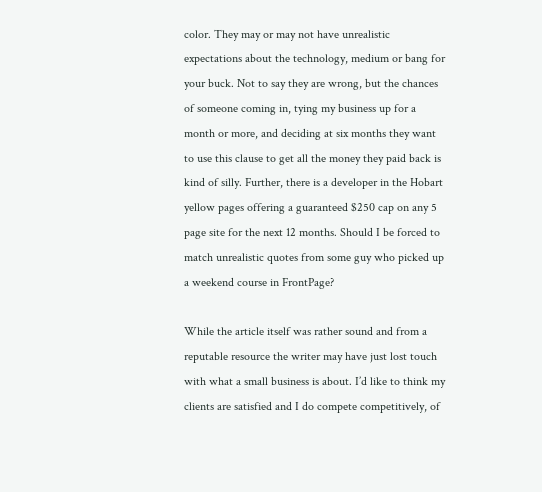color. They may or may not have unrealistic expectations about the technology, medium or bang for your buck. Not to say they are wrong, but the chances of someone coming in, tying my business up for a month or more, and deciding at six months they want to use this clause to get all the money they paid back is kind of silly. Further, there is a developer in the Hobart yellow pages offering a guaranteed $250 cap on any 5 page site for the next 12 months. Should I be forced to match unrealistic quotes from some guy who picked up a weekend course in FrontPage?

While the article itself was rather sound and from a reputable resource the writer may have just lost touch with what a small business is about. I’d like to think my clients are satisfied and I do compete competitively, of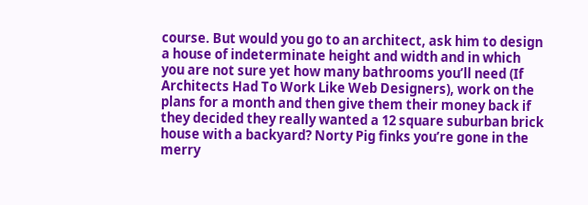course. But would you go to an architect, ask him to design a house of indeterminate height and width and in which you are not sure yet how many bathrooms you’ll need (If Architects Had To Work Like Web Designers), work on the plans for a month and then give them their money back if they decided they really wanted a 12 square suburban brick house with a backyard? Norty Pig finks you’re gone in the merry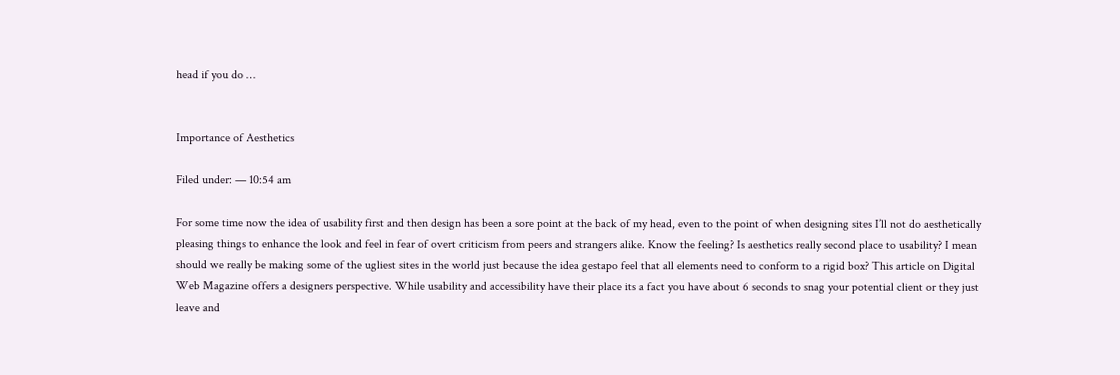head if you do …


Importance of Aesthetics

Filed under: — 10:54 am

For some time now the idea of usability first and then design has been a sore point at the back of my head, even to the point of when designing sites I’ll not do aesthetically pleasing things to enhance the look and feel in fear of overt criticism from peers and strangers alike. Know the feeling? Is aesthetics really second place to usability? I mean should we really be making some of the ugliest sites in the world just because the idea gestapo feel that all elements need to conform to a rigid box? This article on Digital Web Magazine offers a designers perspective. While usability and accessibility have their place its a fact you have about 6 seconds to snag your potential client or they just leave and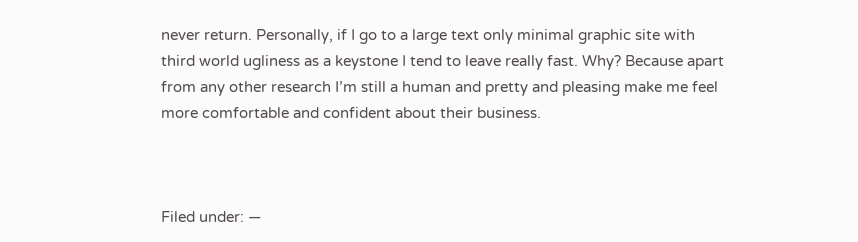never return. Personally, if I go to a large text only minimal graphic site with third world ugliness as a keystone I tend to leave really fast. Why? Because apart from any other research I’m still a human and pretty and pleasing make me feel more comfortable and confident about their business.



Filed under: —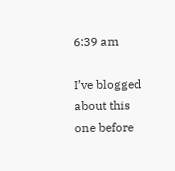6:39 am

I’ve blogged about this one before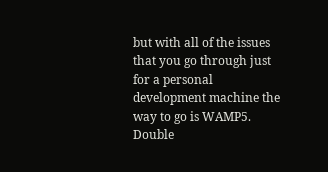but with all of the issues that you go through just for a personal development machine the way to go is WAMP5. Double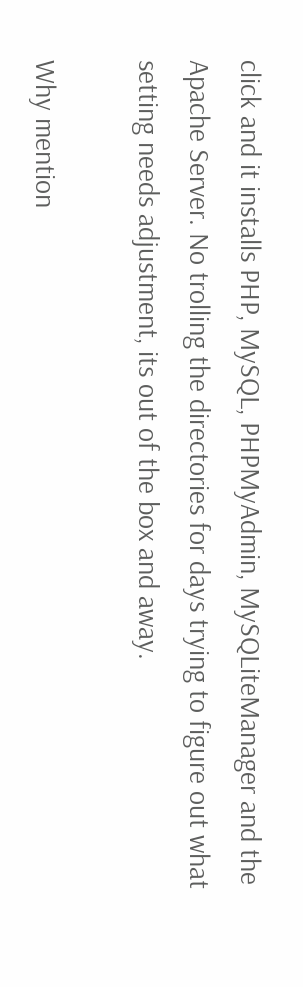click and it installs PHP, MySQL, PHPMyAdmin, MySQLiteManager and the Apache Server. No trolling the directories for days trying to figure out what setting needs adjustment, its out of the box and away.

Why mention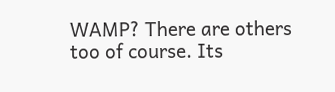WAMP? There are others too of course. Its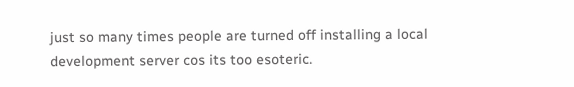just so many times people are turned off installing a local development server cos its too esoteric.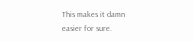This makes it damn easier for sure.